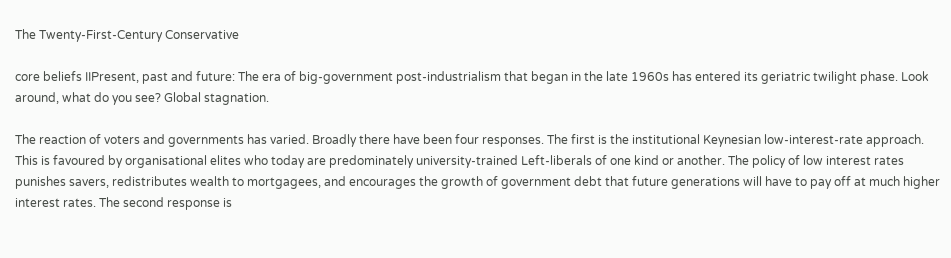The Twenty-First-Century Conservative

core beliefs IIPresent, past and future: The era of big-government post-industrialism that began in the late 1960s has entered its geriatric twilight phase. Look around, what do you see? Global stagnation.

The reaction of voters and governments has varied. Broadly there have been four responses. The first is the institutional Keynesian low-interest-rate approach. This is favoured by organisational elites who today are predominately university-trained Left-liberals of one kind or another. The policy of low interest rates punishes savers, redistributes wealth to mortgagees, and encourages the growth of government debt that future generations will have to pay off at much higher interest rates. The second response is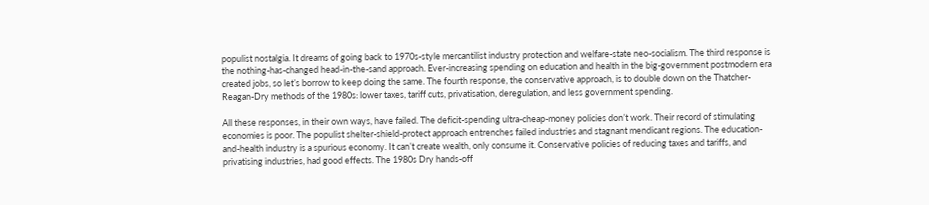populist nostalgia. It dreams of going back to 1970s-style mercantilist industry protection and welfare-state neo-socialism. The third response is the nothing-has-changed head-in-the-sand approach. Ever-increasing spending on education and health in the big-government postmodern era created jobs, so let’s borrow to keep doing the same. The fourth response, the conservative approach, is to double down on the Thatcher-Reagan-Dry methods of the 1980s: lower taxes, tariff cuts, privatisation, deregulation, and less government spending.

All these responses, in their own ways, have failed. The deficit-spending ultra-cheap-money policies don’t work. Their record of stimulating economies is poor. The populist shelter-shield-protect approach entrenches failed industries and stagnant mendicant regions. The education-and-health industry is a spurious economy. It can’t create wealth, only consume it. Conservative policies of reducing taxes and tariffs, and privatising industries, had good effects. The 1980s Dry hands-off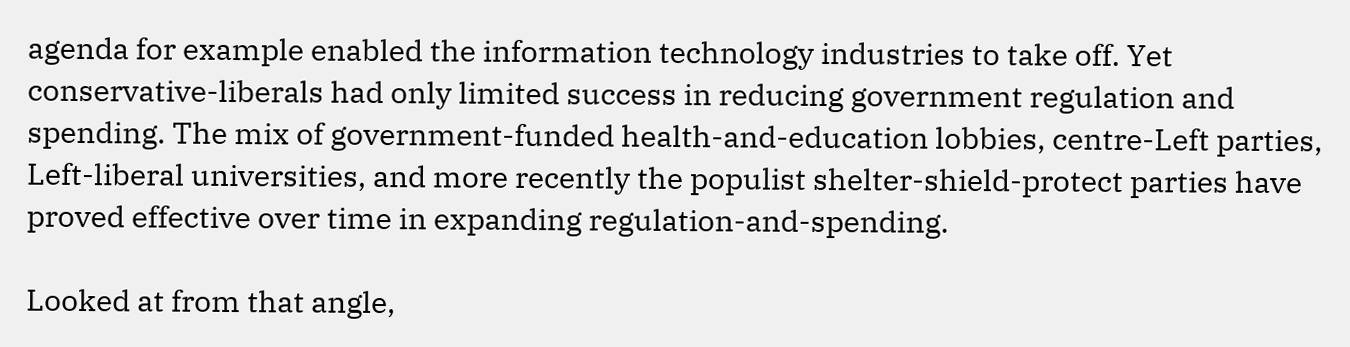agenda for example enabled the information technology industries to take off. Yet conservative-liberals had only limited success in reducing government regulation and spending. The mix of government-funded health-and-education lobbies, centre-Left parties, Left-liberal universities, and more recently the populist shelter-shield-protect parties have proved effective over time in expanding regulation-and-spending.

Looked at from that angle,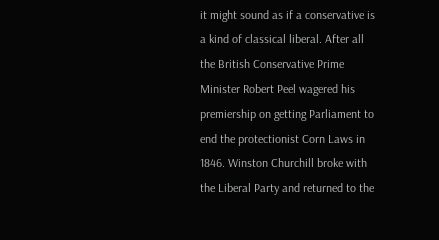it might sound as if a conservative is a kind of classical liberal. After all the British Conservative Prime Minister Robert Peel wagered his premiership on getting Parliament to end the protectionist Corn Laws in 1846. Winston Churchill broke with the Liberal Party and returned to the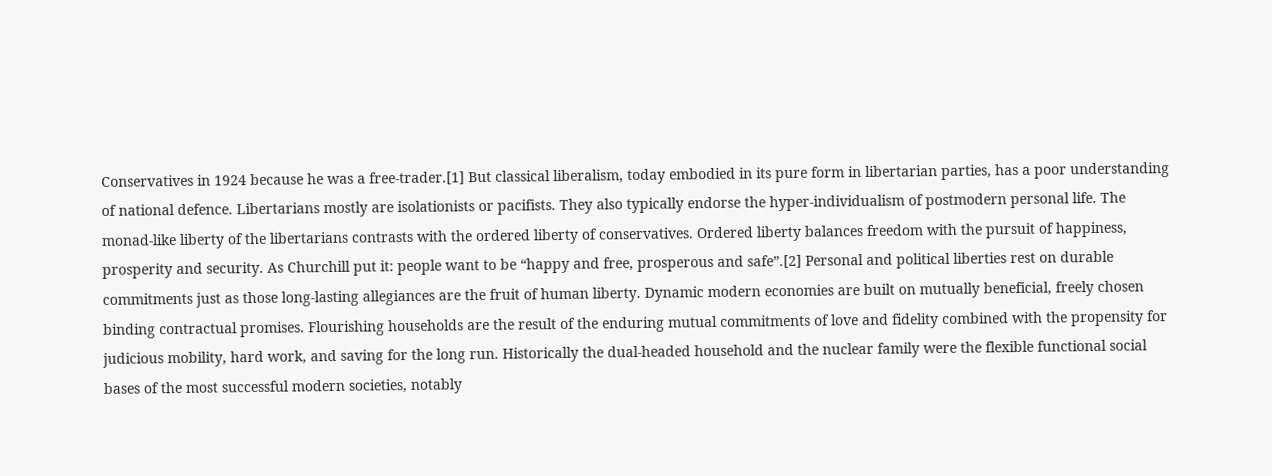Conservatives in 1924 because he was a free-trader.[1] But classical liberalism, today embodied in its pure form in libertarian parties, has a poor understanding of national defence. Libertarians mostly are isolationists or pacifists. They also typically endorse the hyper-individualism of postmodern personal life. The monad-like liberty of the libertarians contrasts with the ordered liberty of conservatives. Ordered liberty balances freedom with the pursuit of happiness, prosperity and security. As Churchill put it: people want to be “happy and free, prosperous and safe”.[2] Personal and political liberties rest on durable commitments just as those long-lasting allegiances are the fruit of human liberty. Dynamic modern economies are built on mutually beneficial, freely chosen binding contractual promises. Flourishing households are the result of the enduring mutual commitments of love and fidelity combined with the propensity for judicious mobility, hard work, and saving for the long run. Historically the dual-headed household and the nuclear family were the flexible functional social bases of the most successful modern societies, notably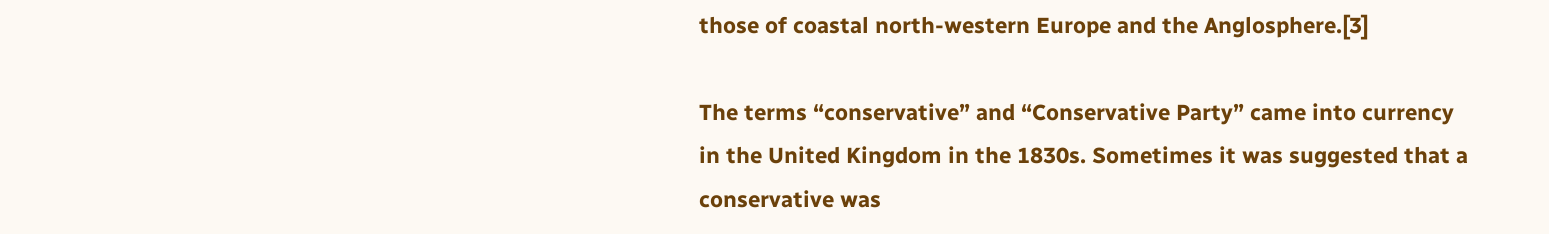those of coastal north-western Europe and the Anglosphere.[3]

The terms “conservative” and “Conservative Party” came into currency in the United Kingdom in the 1830s. Sometimes it was suggested that a conservative was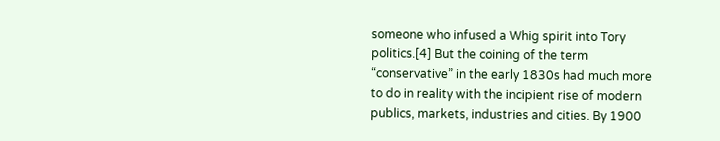someone who infused a Whig spirit into Tory politics.[4] But the coining of the term “conservative” in the early 1830s had much more to do in reality with the incipient rise of modern publics, markets, industries and cities. By 1900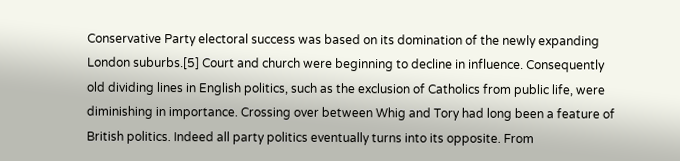Conservative Party electoral success was based on its domination of the newly expanding London suburbs.[5] Court and church were beginning to decline in influence. Consequently old dividing lines in English politics, such as the exclusion of Catholics from public life, were diminishing in importance. Crossing over between Whig and Tory had long been a feature of British politics. Indeed all party politics eventually turns into its opposite. From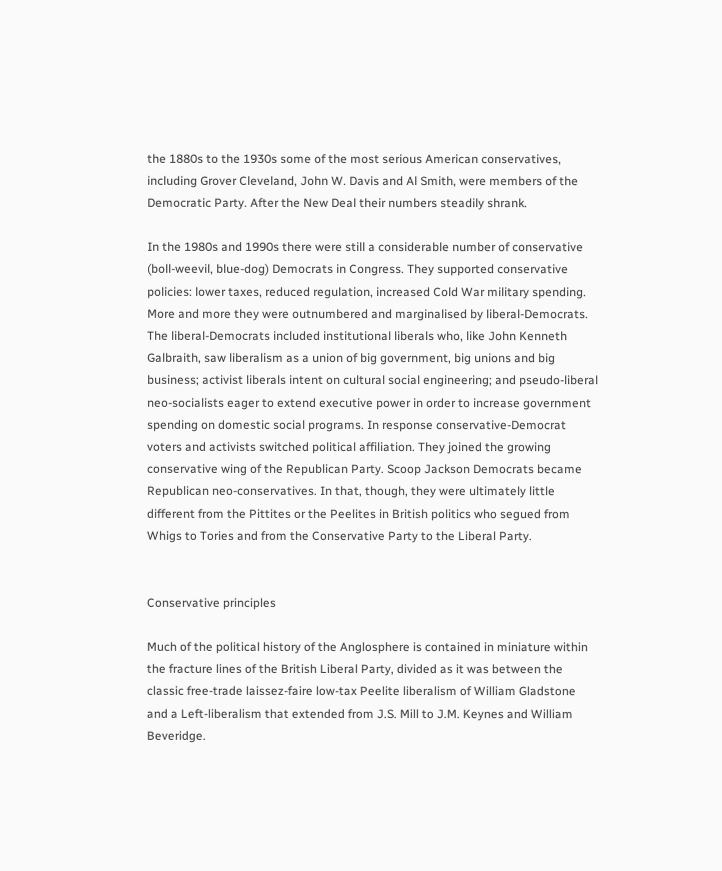the 1880s to the 1930s some of the most serious American conservatives, including Grover Cleveland, John W. Davis and Al Smith, were members of the Democratic Party. After the New Deal their numbers steadily shrank.

In the 1980s and 1990s there were still a considerable number of conservative (boll-weevil, blue-dog) Democrats in Congress. They supported conservative policies: lower taxes, reduced regulation, increased Cold War military spending. More and more they were outnumbered and marginalised by liberal-Democrats. The liberal-Democrats included institutional liberals who, like John Kenneth Galbraith, saw liberalism as a union of big government, big unions and big business; activist liberals intent on cultural social engineering; and pseudo-liberal neo-socialists eager to extend executive power in order to increase government spending on domestic social programs. In response conservative-Democrat voters and activists switched political affiliation. They joined the growing conservative wing of the Republican Party. Scoop Jackson Democrats became Republican neo-conservatives. In that, though, they were ultimately little different from the Pittites or the Peelites in British politics who segued from Whigs to Tories and from the Conservative Party to the Liberal Party.


Conservative principles

Much of the political history of the Anglosphere is contained in miniature within the fracture lines of the British Liberal Party, divided as it was between the classic free-trade laissez-faire low-tax Peelite liberalism of William Gladstone and a Left-liberalism that extended from J.S. Mill to J.M. Keynes and William Beveridge.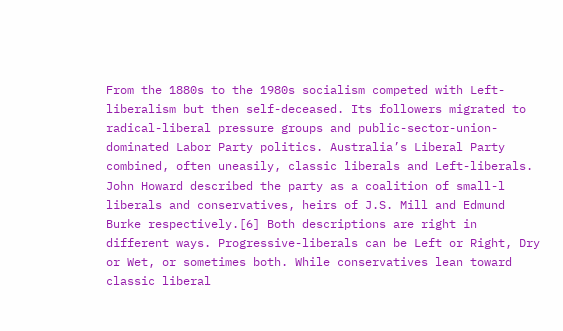From the 1880s to the 1980s socialism competed with Left-liberalism but then self-deceased. Its followers migrated to radical-liberal pressure groups and public-sector-union-dominated Labor Party politics. Australia’s Liberal Party combined, often uneasily, classic liberals and Left-liberals. John Howard described the party as a coalition of small-l liberals and conservatives, heirs of J.S. Mill and Edmund Burke respectively.[6] Both descriptions are right in different ways. Progressive-liberals can be Left or Right, Dry or Wet, or sometimes both. While conservatives lean toward classic liberal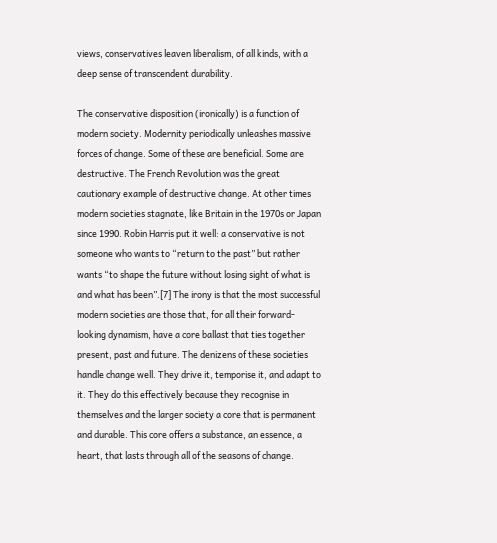views, conservatives leaven liberalism, of all kinds, with a deep sense of transcendent durability.

The conservative disposition (ironically) is a function of modern society. Modernity periodically unleashes massive forces of change. Some of these are beneficial. Some are destructive. The French Revolution was the great cautionary example of destructive change. At other times modern societies stagnate, like Britain in the 1970s or Japan since 1990. Robin Harris put it well: a conservative is not someone who wants to “return to the past” but rather wants “to shape the future without losing sight of what is and what has been”.[7] The irony is that the most successful modern societies are those that, for all their forward-looking dynamism, have a core ballast that ties together present, past and future. The denizens of these societies handle change well. They drive it, temporise it, and adapt to it. They do this effectively because they recognise in themselves and the larger society a core that is permanent and durable. This core offers a substance, an essence, a heart, that lasts through all of the seasons of change.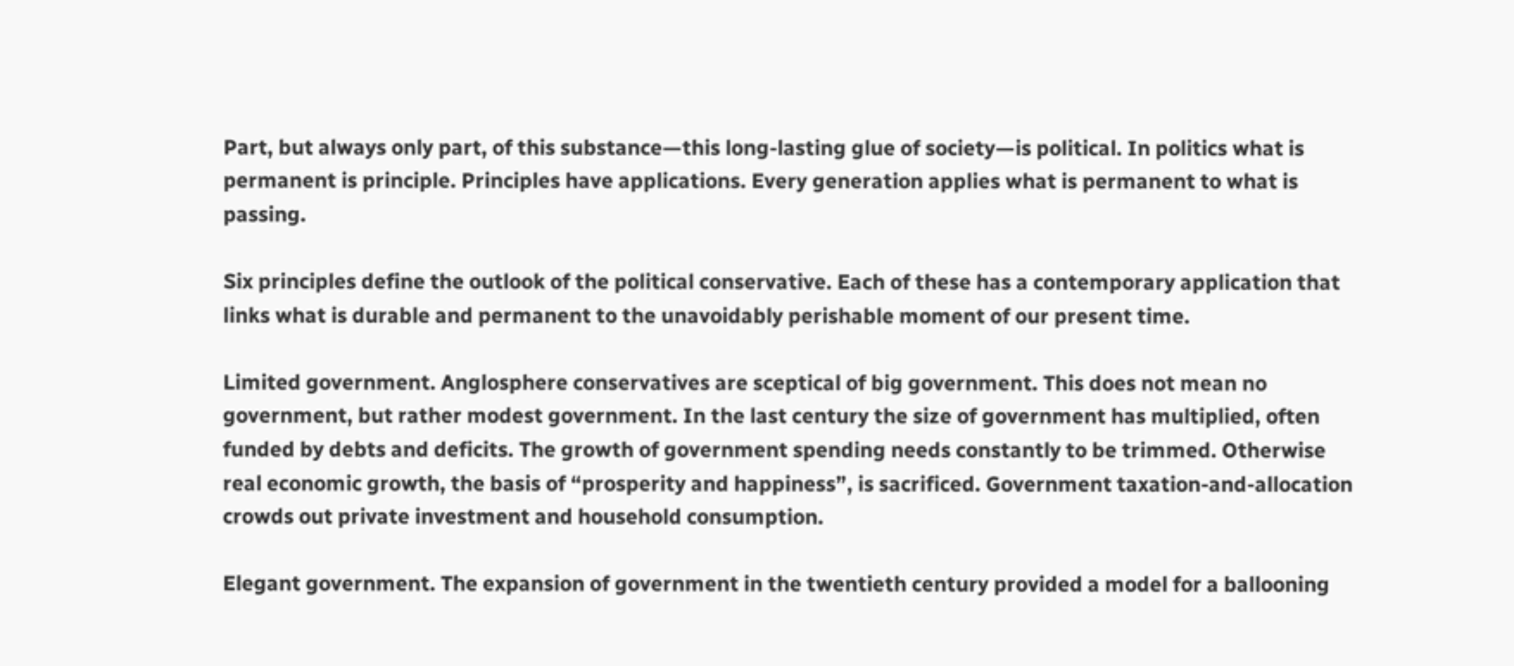Part, but always only part, of this substance—this long-lasting glue of society—is political. In politics what is permanent is principle. Principles have applications. Every generation applies what is permanent to what is passing.

Six principles define the outlook of the political conservative. Each of these has a contemporary application that links what is durable and permanent to the unavoidably perishable moment of our present time.

Limited government. Anglosphere conservatives are sceptical of big government. This does not mean no government, but rather modest government. In the last century the size of government has multiplied, often funded by debts and deficits. The growth of government spending needs constantly to be trimmed. Otherwise real economic growth, the basis of “prosperity and happiness”, is sacrificed. Government taxation-and-allocation crowds out private investment and household consumption.

Elegant government. The expansion of government in the twentieth century provided a model for a ballooning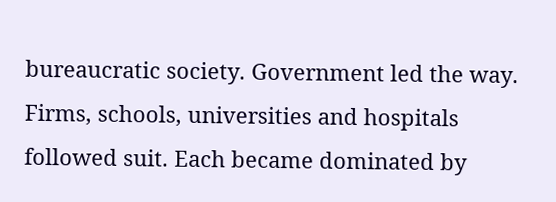bureaucratic society. Government led the way. Firms, schools, universities and hospitals followed suit. Each became dominated by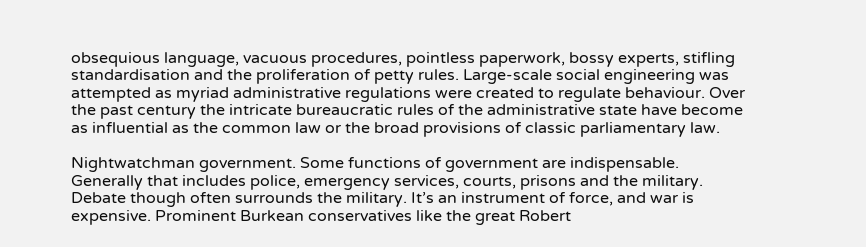obsequious language, vacuous procedures, pointless paperwork, bossy experts, stifling standardisation and the proliferation of petty rules. Large-scale social engineering was attempted as myriad administrative regulations were created to regulate behaviour. Over the past century the intricate bureaucratic rules of the administrative state have become as influential as the common law or the broad provisions of classic parliamentary law.

Nightwatchman government. Some functions of government are indispensable. Generally that includes police, emergency services, courts, prisons and the military. Debate though often surrounds the military. It’s an instrument of force, and war is expensive. Prominent Burkean conservatives like the great Robert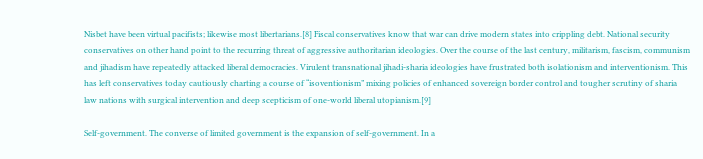Nisbet have been virtual pacifists; likewise most libertarians.[8] Fiscal conservatives know that war can drive modern states into crippling debt. National security conservatives on other hand point to the recurring threat of aggressive authoritarian ideologies. Over the course of the last century, militarism, fascism, communism and jihadism have repeatedly attacked liberal democracies. Virulent transnational jihadi-sharia ideologies have frustrated both isolationism and interventionism. This has left conservatives today cautiously charting a course of “isoventionism” mixing policies of enhanced sovereign border control and tougher scrutiny of sharia law nations with surgical intervention and deep scepticism of one-world liberal utopianism.[9]

Self-government. The converse of limited government is the expansion of self-government. In a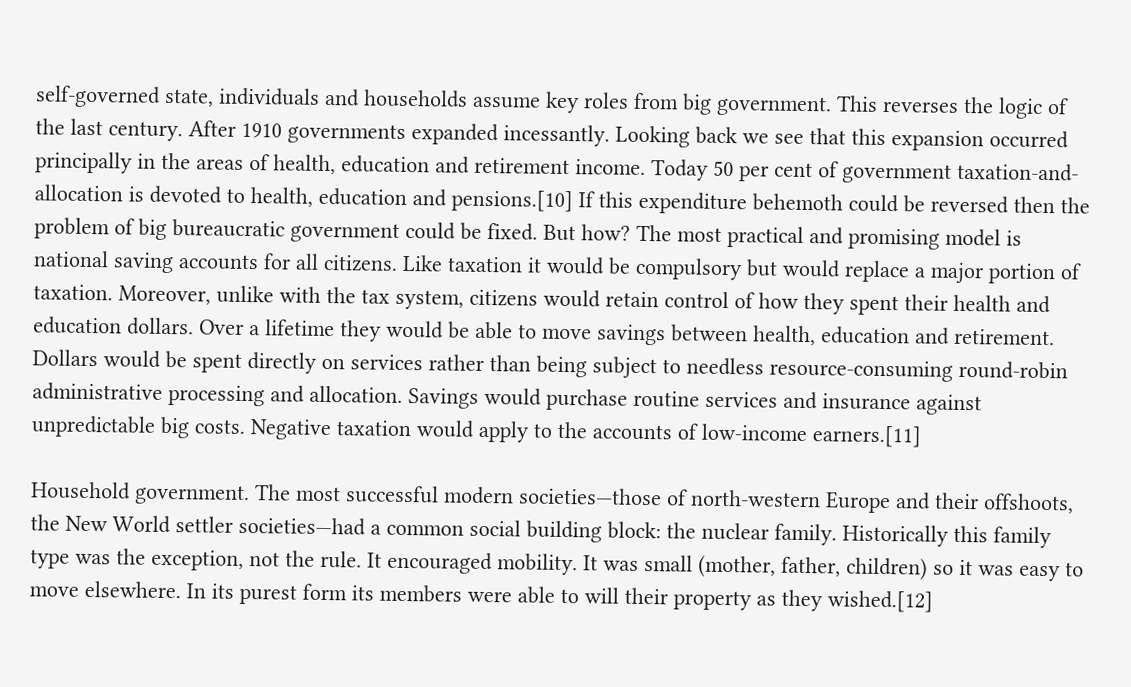self-governed state, individuals and households assume key roles from big government. This reverses the logic of the last century. After 1910 governments expanded incessantly. Looking back we see that this expansion occurred principally in the areas of health, education and retirement income. Today 50 per cent of government taxation-and-allocation is devoted to health, education and pensions.[10] If this expenditure behemoth could be reversed then the problem of big bureaucratic government could be fixed. But how? The most practical and promising model is national saving accounts for all citizens. Like taxation it would be compulsory but would replace a major portion of taxation. Moreover, unlike with the tax system, citizens would retain control of how they spent their health and education dollars. Over a lifetime they would be able to move savings between health, education and retirement. Dollars would be spent directly on services rather than being subject to needless resource-consuming round-robin administrative processing and allocation. Savings would purchase routine services and insurance against unpredictable big costs. Negative taxation would apply to the accounts of low-income earners.[11]

Household government. The most successful modern societies—those of north-western Europe and their offshoots, the New World settler societies—had a common social building block: the nuclear family. Historically this family type was the exception, not the rule. It encouraged mobility. It was small (mother, father, children) so it was easy to move elsewhere. In its purest form its members were able to will their property as they wished.[12]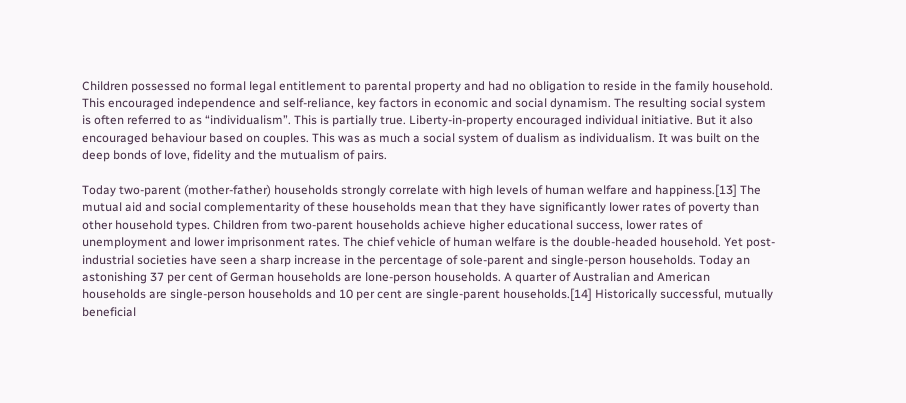Children possessed no formal legal entitlement to parental property and had no obligation to reside in the family household. This encouraged independence and self-reliance, key factors in economic and social dynamism. The resulting social system is often referred to as “individualism”. This is partially true. Liberty-in-property encouraged individual initiative. But it also encouraged behaviour based on couples. This was as much a social system of dualism as individualism. It was built on the deep bonds of love, fidelity and the mutualism of pairs.

Today two-parent (mother-father) households strongly correlate with high levels of human welfare and happiness.[13] The mutual aid and social complementarity of these households mean that they have significantly lower rates of poverty than other household types. Children from two-parent households achieve higher educational success, lower rates of unemployment and lower imprisonment rates. The chief vehicle of human welfare is the double-headed household. Yet post-industrial societies have seen a sharp increase in the percentage of sole-parent and single-person households. Today an astonishing 37 per cent of German households are lone-person households. A quarter of Australian and American households are single-person households and 10 per cent are single-parent households.[14] Historically successful, mutually beneficial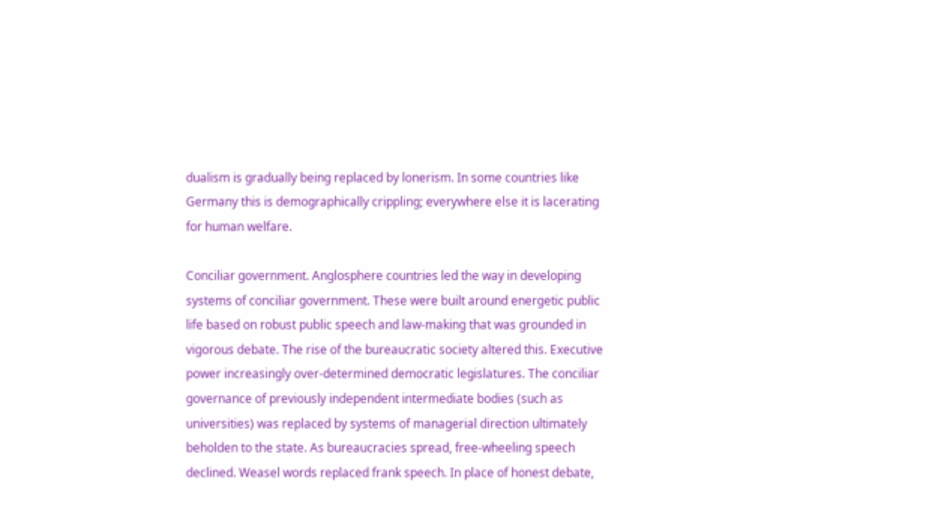dualism is gradually being replaced by lonerism. In some countries like Germany this is demographically crippling; everywhere else it is lacerating for human welfare.

Conciliar government. Anglosphere countries led the way in developing systems of conciliar government. These were built around energetic public life based on robust public speech and law-making that was grounded in vigorous debate. The rise of the bureaucratic society altered this. Executive power increasingly over-determined democratic legislatures. The conciliar governance of previously independent intermediate bodies (such as universities) was replaced by systems of managerial direction ultimately beholden to the state. As bureaucracies spread, free-wheeling speech declined. Weasel words replaced frank speech. In place of honest debate,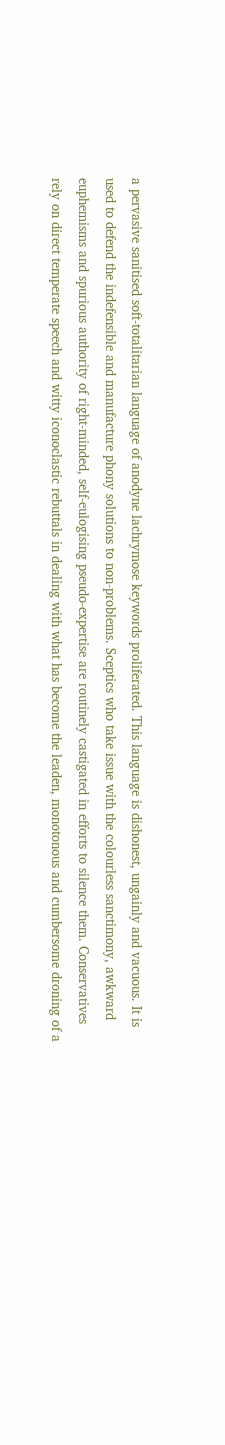a pervasive sanitised soft-totalitarian language of anodyne lachrymose keywords proliferated. This language is dishonest, ungainly and vacuous. It is used to defend the indefensible and manufacture phony solutions to non-problems. Sceptics who take issue with the colourless sanctimony, awkward euphemisms and spurious authority of right-minded, self-eulogising pseudo-expertise are routinely castigated in efforts to silence them. Conservatives rely on direct temperate speech and witty iconoclastic rebuttals in dealing with what has become the leaden, monotonous and cumbersome droning of a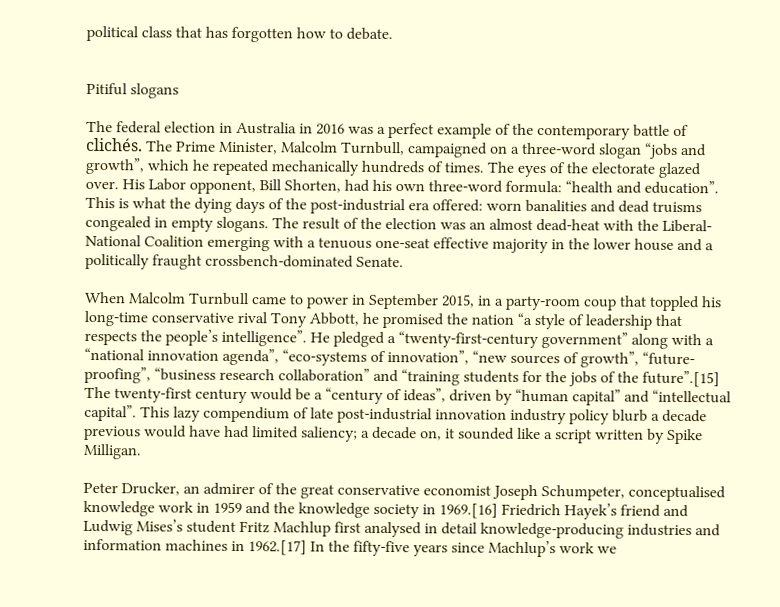political class that has forgotten how to debate.


Pitiful slogans

The federal election in Australia in 2016 was a perfect example of the contemporary battle of clichés. The Prime Minister, Malcolm Turnbull, campaigned on a three-word slogan “jobs and growth”, which he repeated mechanically hundreds of times. The eyes of the electorate glazed over. His Labor opponent, Bill Shorten, had his own three-word formula: “health and education”. This is what the dying days of the post-industrial era offered: worn banalities and dead truisms congealed in empty slogans. The result of the election was an almost dead-heat with the Liberal-National Coalition emerging with a tenuous one-seat effective majority in the lower house and a politically fraught crossbench-dominated Senate.

When Malcolm Turnbull came to power in September 2015, in a party-room coup that toppled his long-time conservative rival Tony Abbott, he promised the nation “a style of leadership that respects the people’s intelligence”. He pledged a “twenty-first-century government” along with a “national innovation agenda”, “eco-systems of innovation”, “new sources of growth”, “future-proofing”, “business research collaboration” and “training students for the jobs of the future”.[15] The twenty-first century would be a “century of ideas”, driven by “human capital” and “intellectual capital”. This lazy compendium of late post-industrial innovation industry policy blurb a decade previous would have had limited saliency; a decade on, it sounded like a script written by Spike Milligan.

Peter Drucker, an admirer of the great conservative economist Joseph Schumpeter, conceptualised knowledge work in 1959 and the knowledge society in 1969.[16] Friedrich Hayek’s friend and Ludwig Mises’s student Fritz Machlup first analysed in detail knowledge-producing industries and information machines in 1962.[17] In the fifty-five years since Machlup’s work we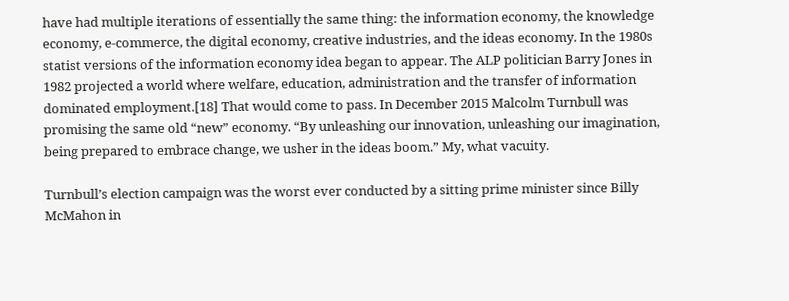have had multiple iterations of essentially the same thing: the information economy, the knowledge economy, e-commerce, the digital economy, creative industries, and the ideas economy. In the 1980s statist versions of the information economy idea began to appear. The ALP politician Barry Jones in 1982 projected a world where welfare, education, administration and the transfer of information dominated employment.[18] That would come to pass. In December 2015 Malcolm Turnbull was promising the same old “new” economy. “By unleashing our innovation, unleashing our imagination, being prepared to embrace change, we usher in the ideas boom.” My, what vacuity.

Turnbull’s election campaign was the worst ever conducted by a sitting prime minister since Billy McMahon in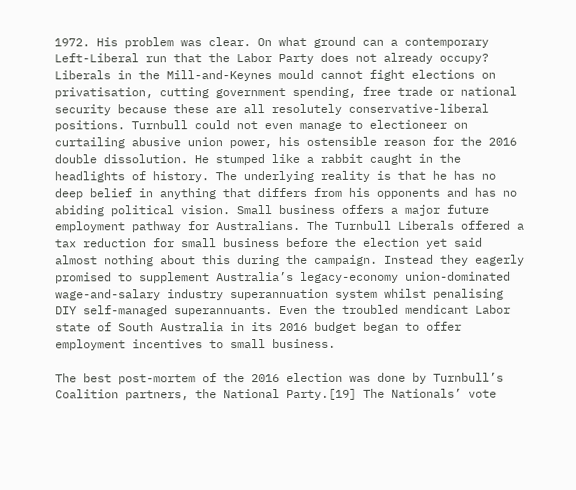1972. His problem was clear. On what ground can a contemporary Left-Liberal run that the Labor Party does not already occupy? Liberals in the Mill-and-Keynes mould cannot fight elections on privatisation, cutting government spending, free trade or national security because these are all resolutely conservative-liberal positions. Turnbull could not even manage to electioneer on curtailing abusive union power, his ostensible reason for the 2016 double dissolution. He stumped like a rabbit caught in the headlights of history. The underlying reality is that he has no deep belief in anything that differs from his opponents and has no abiding political vision. Small business offers a major future employment pathway for Australians. The Turnbull Liberals offered a tax reduction for small business before the election yet said almost nothing about this during the campaign. Instead they eagerly promised to supplement Australia’s legacy-economy union-dominated wage-and-salary industry superannuation system whilst penalising DIY self-managed superannuants. Even the troubled mendicant Labor state of South Australia in its 2016 budget began to offer employment incentives to small business.

The best post-mortem of the 2016 election was done by Turnbull’s Coalition partners, the National Party.[19] The Nationals’ vote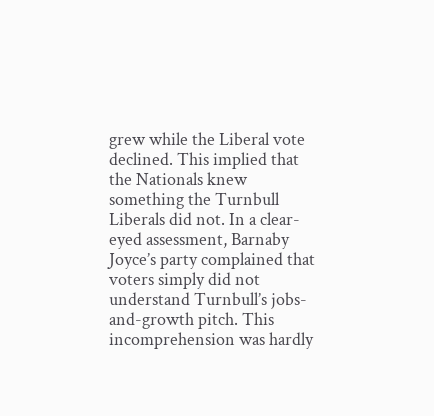grew while the Liberal vote declined. This implied that the Nationals knew something the Turnbull Liberals did not. In a clear-eyed assessment, Barnaby Joyce’s party complained that voters simply did not understand Turnbull’s jobs-and-growth pitch. This incomprehension was hardly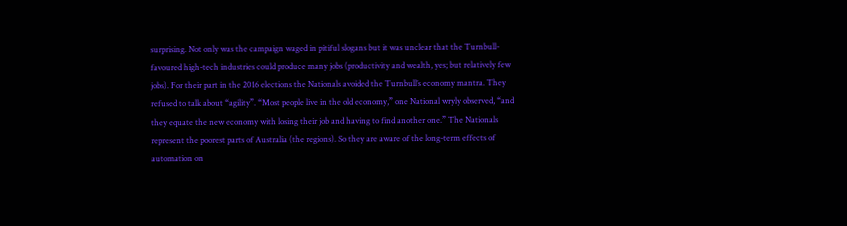surprising. Not only was the campaign waged in pitiful slogans but it was unclear that the Turnbull-favoured high-tech industries could produce many jobs (productivity and wealth, yes; but relatively few jobs). For their part in the 2016 elections the Nationals avoided the Turnbull’s economy mantra. They refused to talk about “agility”. “Most people live in the old economy,” one National wryly observed, “and they equate the new economy with losing their job and having to find another one.” The Nationals represent the poorest parts of Australia (the regions). So they are aware of the long-term effects of automation on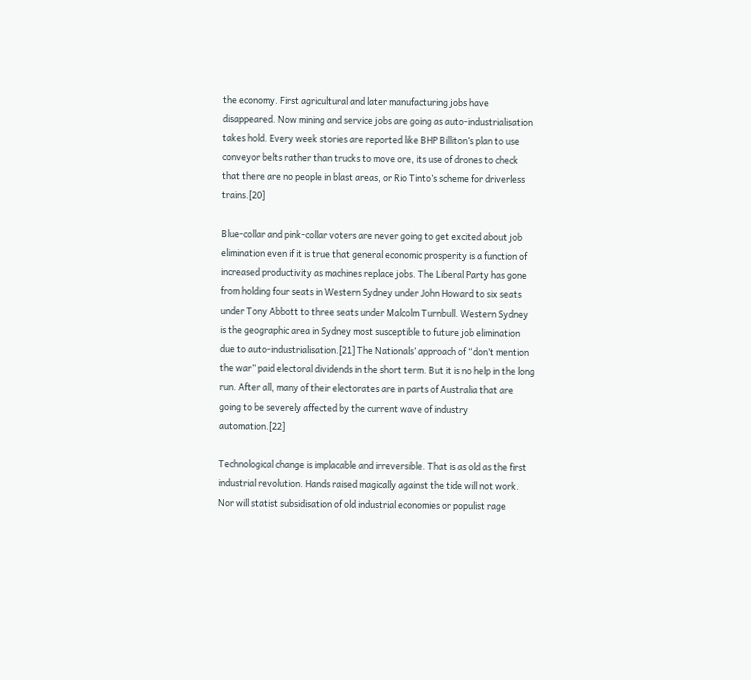the economy. First agricultural and later manufacturing jobs have disappeared. Now mining and service jobs are going as auto-industrialisation takes hold. Every week stories are reported like BHP Billiton’s plan to use conveyor belts rather than trucks to move ore, its use of drones to check that there are no people in blast areas, or Rio Tinto’s scheme for driverless trains.[20]

Blue-collar and pink-collar voters are never going to get excited about job elimination even if it is true that general economic prosperity is a function of increased productivity as machines replace jobs. The Liberal Party has gone from holding four seats in Western Sydney under John Howard to six seats under Tony Abbott to three seats under Malcolm Turnbull. Western Sydney is the geographic area in Sydney most susceptible to future job elimination due to auto-industrialisation.[21] The Nationals’ approach of “don’t mention the war” paid electoral dividends in the short term. But it is no help in the long run. After all, many of their electorates are in parts of Australia that are going to be severely affected by the current wave of industry automation.[22]

Technological change is implacable and irreversible. That is as old as the first industrial revolution. Hands raised magically against the tide will not work. Nor will statist subsidisation of old industrial economies or populist rage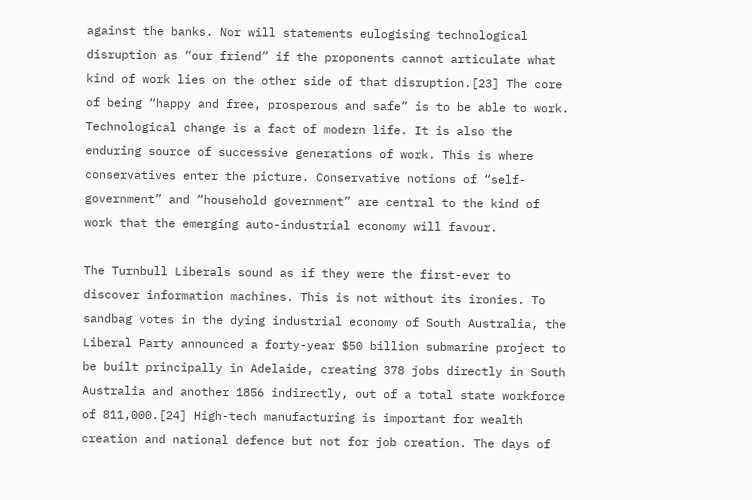against the banks. Nor will statements eulogising technological disruption as “our friend” if the proponents cannot articulate what kind of work lies on the other side of that disruption.[23] The core of being “happy and free, prosperous and safe” is to be able to work. Technological change is a fact of modern life. It is also the enduring source of successive generations of work. This is where conservatives enter the picture. Conservative notions of “self-government” and “household government” are central to the kind of work that the emerging auto-industrial economy will favour.

The Turnbull Liberals sound as if they were the first-ever to discover information machines. This is not without its ironies. To sandbag votes in the dying industrial economy of South Australia, the Liberal Party announced a forty-year $50 billion submarine project to be built principally in Adelaide, creating 378 jobs directly in South Australia and another 1856 indirectly, out of a total state workforce of 811,000.[24] High-tech manufacturing is important for wealth creation and national defence but not for job creation. The days of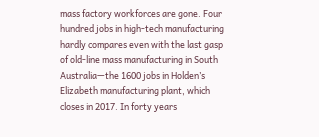mass factory workforces are gone. Four hundred jobs in high-tech manufacturing hardly compares even with the last gasp of old-line mass manufacturing in South Australia—the 1600 jobs in Holden’s Elizabeth manufacturing plant, which closes in 2017. In forty years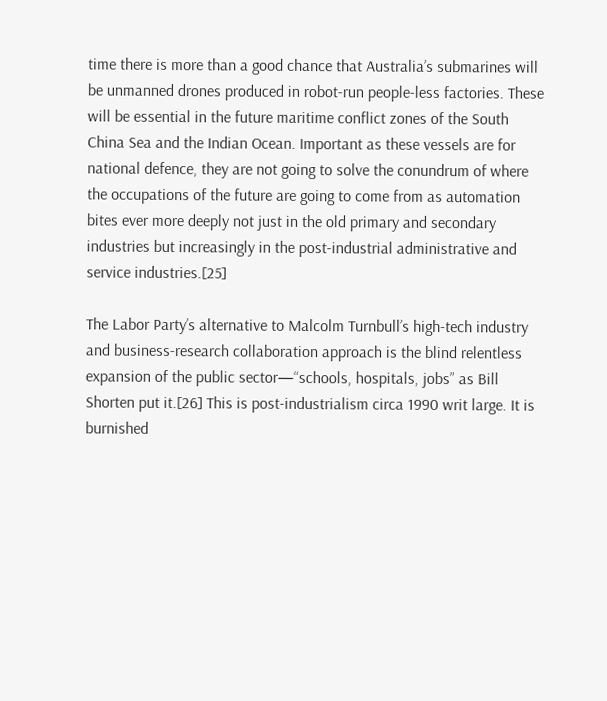time there is more than a good chance that Australia’s submarines will be unmanned drones produced in robot-run people-less factories. These will be essential in the future maritime conflict zones of the South China Sea and the Indian Ocean. Important as these vessels are for national defence, they are not going to solve the conundrum of where the occupations of the future are going to come from as automation bites ever more deeply not just in the old primary and secondary industries but increasingly in the post-industrial administrative and service industries.[25]

The Labor Party’s alternative to Malcolm Turnbull’s high-tech industry and business-research collaboration approach is the blind relentless expansion of the public sector—“schools, hospitals, jobs” as Bill Shorten put it.[26] This is post-industrialism circa 1990 writ large. It is burnished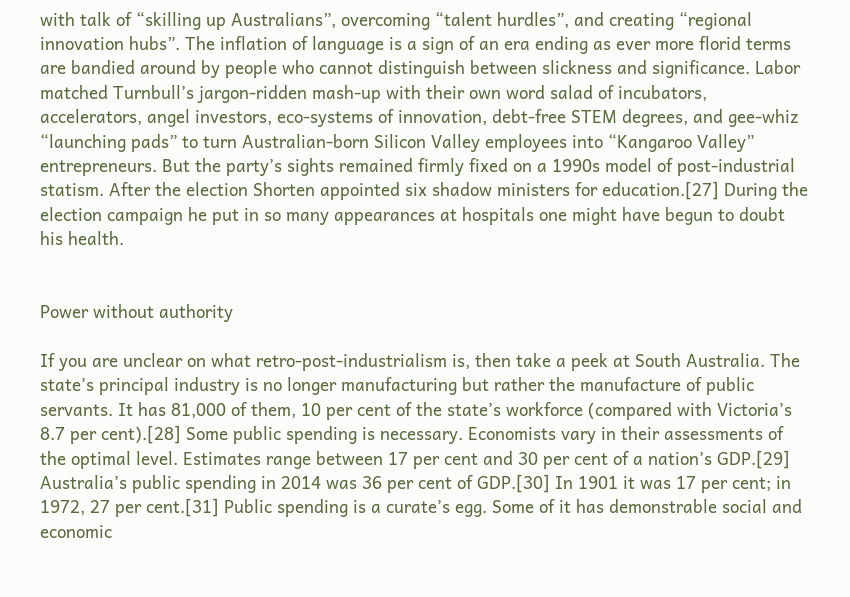with talk of “skilling up Australians”, overcoming “talent hurdles”, and creating “regional innovation hubs”. The inflation of language is a sign of an era ending as ever more florid terms are bandied around by people who cannot distinguish between slickness and significance. Labor matched Turnbull’s jargon-ridden mash-up with their own word salad of incubators, accelerators, angel investors, eco-systems of innovation, debt-free STEM degrees, and gee-whiz “launching pads” to turn Australian-born Silicon Valley employees into “Kangaroo Valley” entrepreneurs. But the party’s sights remained firmly fixed on a 1990s model of post-industrial statism. After the election Shorten appointed six shadow ministers for education.[27] During the election campaign he put in so many appearances at hospitals one might have begun to doubt his health.


Power without authority

If you are unclear on what retro-post-industrialism is, then take a peek at South Australia. The state’s principal industry is no longer manufacturing but rather the manufacture of public servants. It has 81,000 of them, 10 per cent of the state’s workforce (compared with Victoria’s 8.7 per cent).[28] Some public spending is necessary. Economists vary in their assessments of the optimal level. Estimates range between 17 per cent and 30 per cent of a nation’s GDP.[29] Australia’s public spending in 2014 was 36 per cent of GDP.[30] In 1901 it was 17 per cent; in 1972, 27 per cent.[31] Public spending is a curate’s egg. Some of it has demonstrable social and economic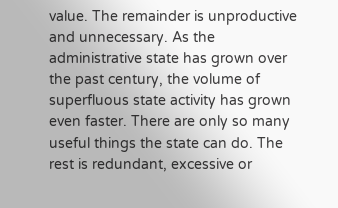value. The remainder is unproductive and unnecessary. As the administrative state has grown over the past century, the volume of superfluous state activity has grown even faster. There are only so many useful things the state can do. The rest is redundant, excessive or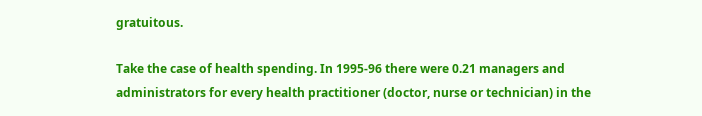gratuitous.

Take the case of health spending. In 1995-96 there were 0.21 managers and administrators for every health practitioner (doctor, nurse or technician) in the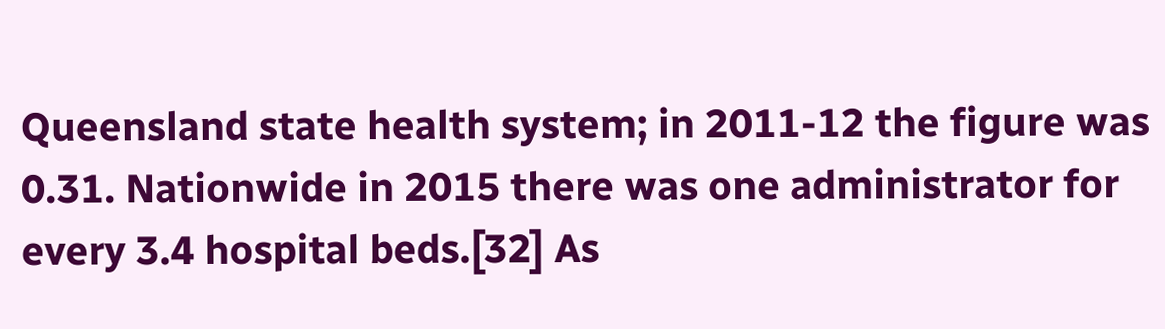Queensland state health system; in 2011-12 the figure was 0.31. Nationwide in 2015 there was one administrator for every 3.4 hospital beds.[32] As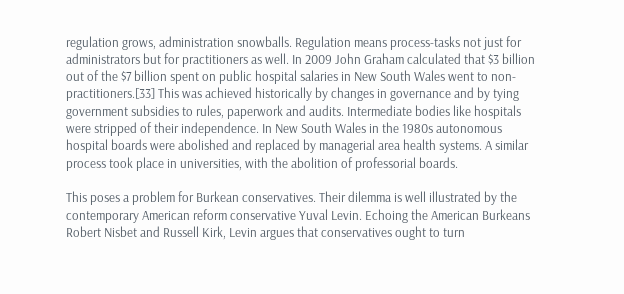regulation grows, administration snowballs. Regulation means process-tasks not just for administrators but for practitioners as well. In 2009 John Graham calculated that $3 billion out of the $7 billion spent on public hospital salaries in New South Wales went to non-practitioners.[33] This was achieved historically by changes in governance and by tying government subsidies to rules, paperwork and audits. Intermediate bodies like hospitals were stripped of their independence. In New South Wales in the 1980s autonomous hospital boards were abolished and replaced by managerial area health systems. A similar process took place in universities, with the abolition of professorial boards.

This poses a problem for Burkean conservatives. Their dilemma is well illustrated by the contemporary American reform conservative Yuval Levin. Echoing the American Burkeans Robert Nisbet and Russell Kirk, Levin argues that conservatives ought to turn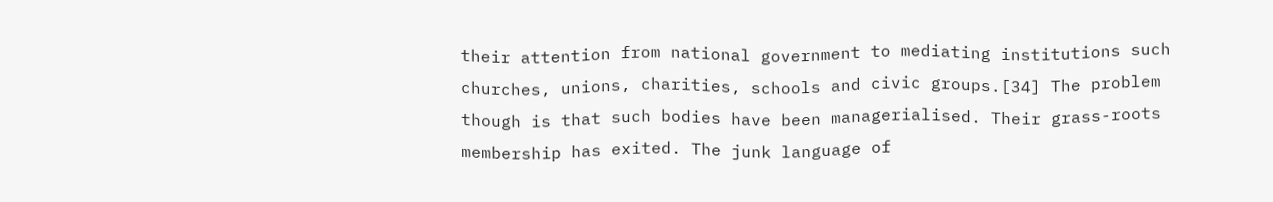their attention from national government to mediating institutions such churches, unions, charities, schools and civic groups.[34] The problem though is that such bodies have been managerialised. Their grass-roots membership has exited. The junk language of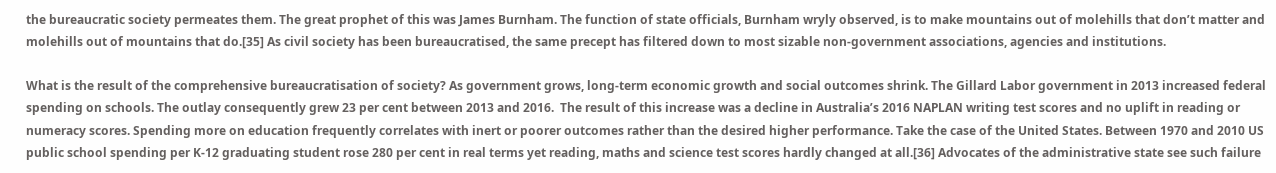the bureaucratic society permeates them. The great prophet of this was James Burnham. The function of state officials, Burnham wryly observed, is to make mountains out of molehills that don’t matter and molehills out of mountains that do.[35] As civil society has been bureaucratised, the same precept has filtered down to most sizable non-government associations, agencies and institutions.

What is the result of the comprehensive bureaucratisation of society? As government grows, long-term economic growth and social outcomes shrink. The Gillard Labor government in 2013 increased federal spending on schools. The outlay consequently grew 23 per cent between 2013 and 2016.  The result of this increase was a decline in Australia’s 2016 NAPLAN writing test scores and no uplift in reading or numeracy scores. Spending more on education frequently correlates with inert or poorer outcomes rather than the desired higher performance. Take the case of the United States. Between 1970 and 2010 US public school spending per K-12 graduating student rose 280 per cent in real terms yet reading, maths and science test scores hardly changed at all.[36] Advocates of the administrative state see such failure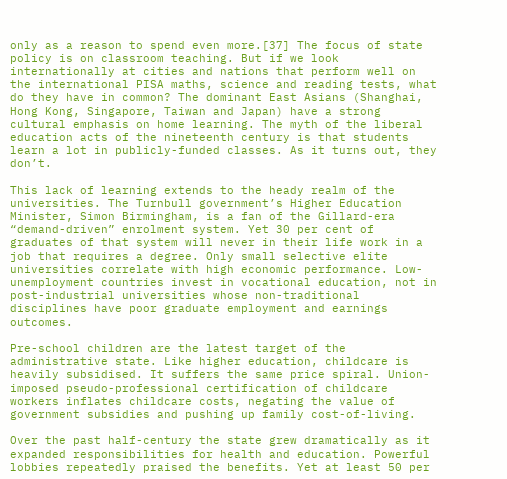only as a reason to spend even more.[37] The focus of state policy is on classroom teaching. But if we look internationally at cities and nations that perform well on the international PISA maths, science and reading tests, what do they have in common? The dominant East Asians (Shanghai, Hong Kong, Singapore, Taiwan and Japan) have a strong cultural emphasis on home learning. The myth of the liberal education acts of the nineteenth century is that students learn a lot in publicly-funded classes. As it turns out, they don’t.

This lack of learning extends to the heady realm of the universities. The Turnbull government’s Higher Education Minister, Simon Birmingham, is a fan of the Gillard-era “demand-driven” enrolment system. Yet 30 per cent of graduates of that system will never in their life work in a job that requires a degree. Only small selective elite universities correlate with high economic performance. Low-unemployment countries invest in vocational education, not in post-industrial universities whose non-traditional disciplines have poor graduate employment and earnings outcomes.

Pre-school children are the latest target of the administrative state. Like higher education, childcare is heavily subsidised. It suffers the same price spiral. Union-imposed pseudo-professional certification of childcare workers inflates childcare costs, negating the value of government subsidies and pushing up family cost-of-living.

Over the past half-century the state grew dramatically as it expanded responsibilities for health and education. Powerful lobbies repeatedly praised the benefits. Yet at least 50 per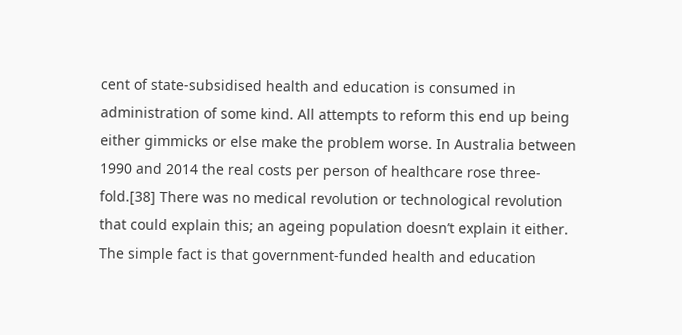cent of state-subsidised health and education is consumed in administration of some kind. All attempts to reform this end up being either gimmicks or else make the problem worse. In Australia between 1990 and 2014 the real costs per person of healthcare rose three-fold.[38] There was no medical revolution or technological revolution that could explain this; an ageing population doesn’t explain it either. The simple fact is that government-funded health and education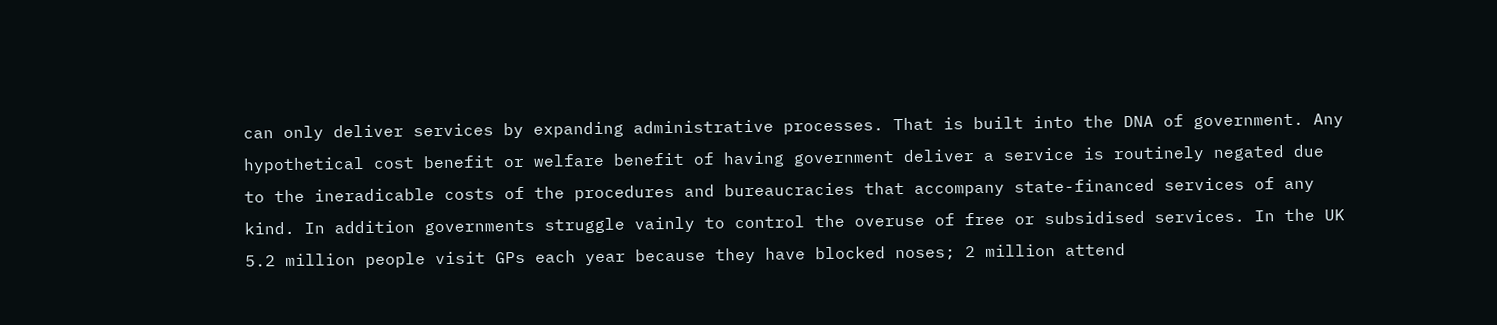can only deliver services by expanding administrative processes. That is built into the DNA of government. Any hypothetical cost benefit or welfare benefit of having government deliver a service is routinely negated due to the ineradicable costs of the procedures and bureaucracies that accompany state-financed services of any kind. In addition governments struggle vainly to control the overuse of free or subsidised services. In the UK 5.2 million people visit GPs each year because they have blocked noses; 2 million attend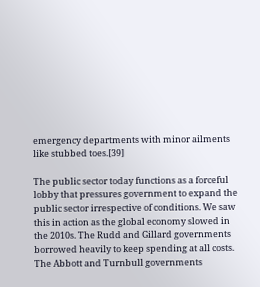emergency departments with minor ailments like stubbed toes.[39]

The public sector today functions as a forceful lobby that pressures government to expand the public sector irrespective of conditions. We saw this in action as the global economy slowed in the 2010s. The Rudd and Gillard governments borrowed heavily to keep spending at all costs. The Abbott and Turnbull governments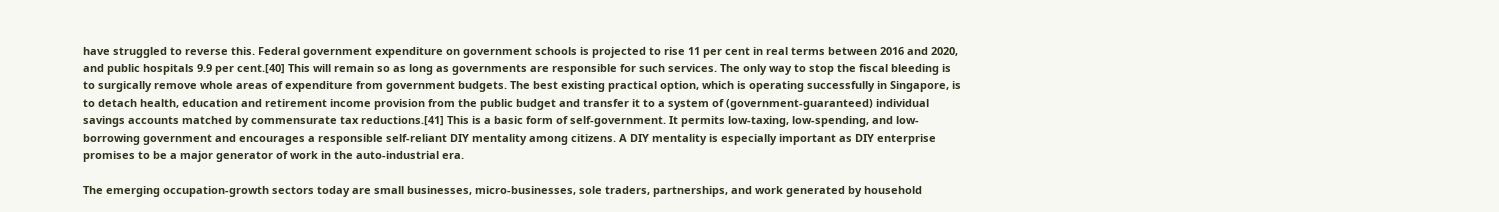have struggled to reverse this. Federal government expenditure on government schools is projected to rise 11 per cent in real terms between 2016 and 2020, and public hospitals 9.9 per cent.[40] This will remain so as long as governments are responsible for such services. The only way to stop the fiscal bleeding is to surgically remove whole areas of expenditure from government budgets. The best existing practical option, which is operating successfully in Singapore, is to detach health, education and retirement income provision from the public budget and transfer it to a system of (government-guaranteed) individual savings accounts matched by commensurate tax reductions.[41] This is a basic form of self-government. It permits low-taxing, low-spending, and low-borrowing government and encourages a responsible self-reliant DIY mentality among citizens. A DIY mentality is especially important as DIY enterprise promises to be a major generator of work in the auto-industrial era.

The emerging occupation-growth sectors today are small businesses, micro-businesses, sole traders, partnerships, and work generated by household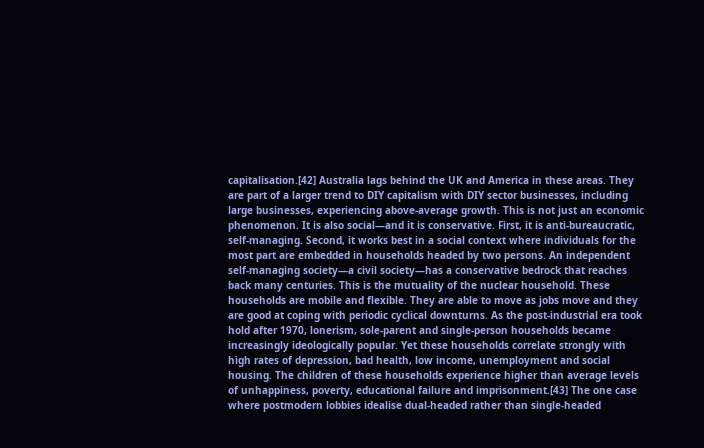capitalisation.[42] Australia lags behind the UK and America in these areas. They are part of a larger trend to DIY capitalism with DIY sector businesses, including large businesses, experiencing above-average growth. This is not just an economic phenomenon. It is also social—and it is conservative. First, it is anti-bureaucratic, self-managing. Second, it works best in a social context where individuals for the most part are embedded in households headed by two persons. An independent self-managing society—a civil society—has a conservative bedrock that reaches back many centuries. This is the mutuality of the nuclear household. These households are mobile and flexible. They are able to move as jobs move and they are good at coping with periodic cyclical downturns. As the post-industrial era took hold after 1970, lonerism, sole-parent and single-person households became increasingly ideologically popular. Yet these households correlate strongly with high rates of depression, bad health, low income, unemployment and social housing. The children of these households experience higher than average levels of unhappiness, poverty, educational failure and imprisonment.[43] The one case where postmodern lobbies idealise dual-headed rather than single-headed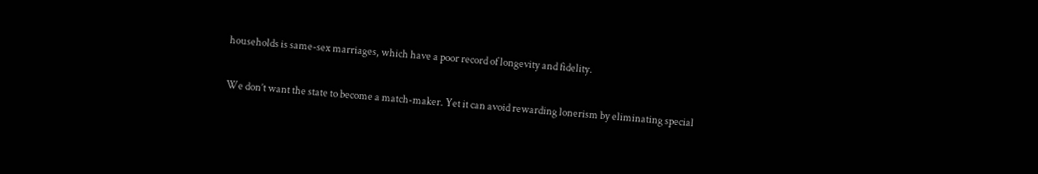households is same-sex marriages, which have a poor record of longevity and fidelity.

We don’t want the state to become a match-maker. Yet it can avoid rewarding lonerism by eliminating special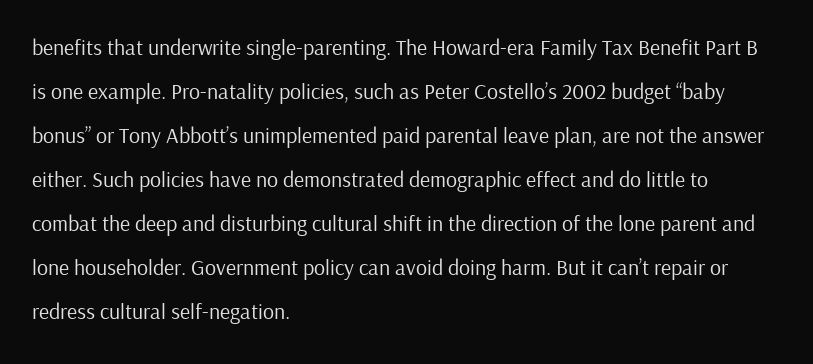benefits that underwrite single-parenting. The Howard-era Family Tax Benefit Part B is one example. Pro-natality policies, such as Peter Costello’s 2002 budget “baby bonus” or Tony Abbott’s unimplemented paid parental leave plan, are not the answer either. Such policies have no demonstrated demographic effect and do little to combat the deep and disturbing cultural shift in the direction of the lone parent and lone householder. Government policy can avoid doing harm. But it can’t repair or redress cultural self-negation.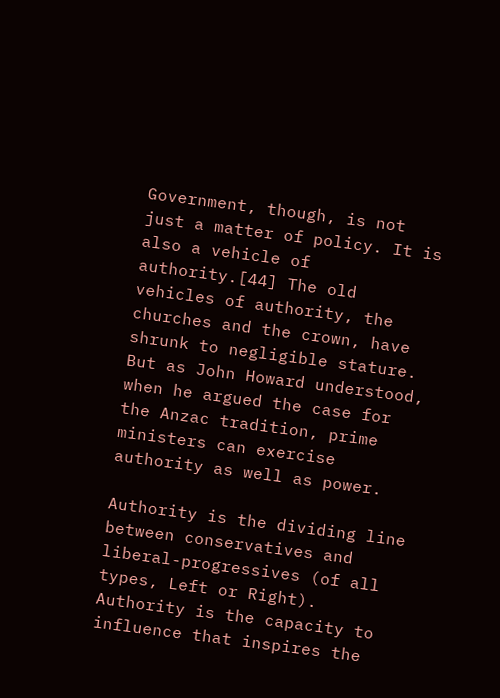Government, though, is not just a matter of policy. It is also a vehicle of authority.[44] The old vehicles of authority, the churches and the crown, have shrunk to negligible stature. But as John Howard understood, when he argued the case for the Anzac tradition, prime ministers can exercise authority as well as power.

Authority is the dividing line between conservatives and liberal-progressives (of all types, Left or Right). Authority is the capacity to influence that inspires the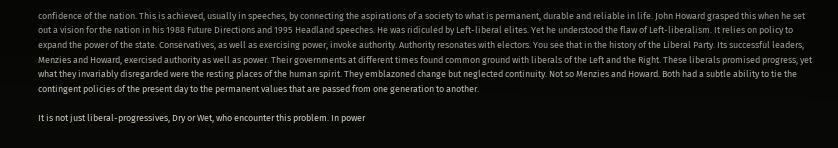confidence of the nation. This is achieved, usually in speeches, by connecting the aspirations of a society to what is permanent, durable and reliable in life. John Howard grasped this when he set out a vision for the nation in his 1988 Future Directions and 1995 Headland speeches. He was ridiculed by Left-liberal elites. Yet he understood the flaw of Left-liberalism. It relies on policy to expand the power of the state. Conservatives, as well as exercising power, invoke authority. Authority resonates with electors. You see that in the history of the Liberal Party. Its successful leaders, Menzies and Howard, exercised authority as well as power. Their governments at different times found common ground with liberals of the Left and the Right. These liberals promised progress, yet what they invariably disregarded were the resting places of the human spirit. They emblazoned change but neglected continuity. Not so Menzies and Howard. Both had a subtle ability to tie the contingent policies of the present day to the permanent values that are passed from one generation to another.

It is not just liberal-progressives, Dry or Wet, who encounter this problem. In power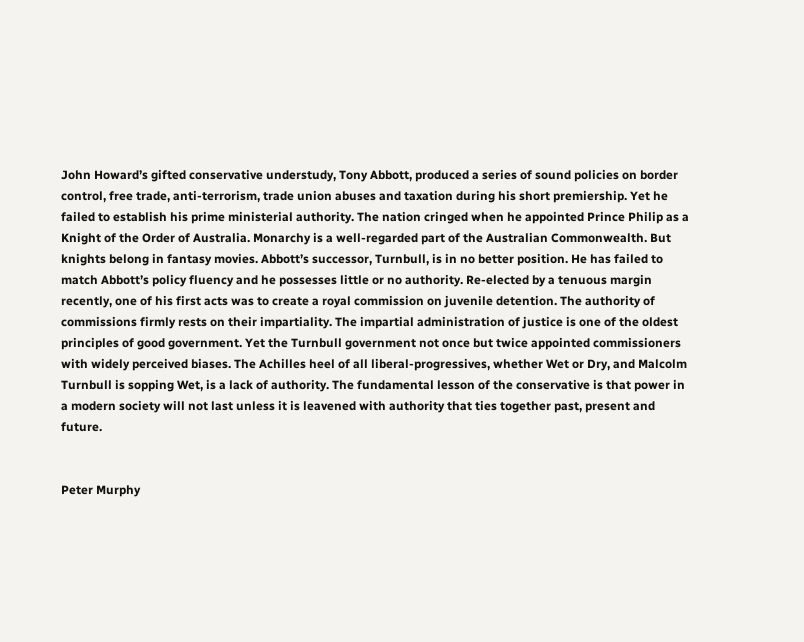John Howard’s gifted conservative understudy, Tony Abbott, produced a series of sound policies on border control, free trade, anti-terrorism, trade union abuses and taxation during his short premiership. Yet he failed to establish his prime ministerial authority. The nation cringed when he appointed Prince Philip as a Knight of the Order of Australia. Monarchy is a well-regarded part of the Australian Commonwealth. But knights belong in fantasy movies. Abbott’s successor, Turnbull, is in no better position. He has failed to match Abbott’s policy fluency and he possesses little or no authority. Re-elected by a tenuous margin recently, one of his first acts was to create a royal commission on juvenile detention. The authority of commissions firmly rests on their impartiality. The impartial administration of justice is one of the oldest principles of good government. Yet the Turnbull government not once but twice appointed commissioners with widely perceived biases. The Achilles heel of all liberal-progressives, whether Wet or Dry, and Malcolm Turnbull is sopping Wet, is a lack of authority. The fundamental lesson of the conservative is that power in a modern society will not last unless it is leavened with authority that ties together past, present and future.


Peter Murphy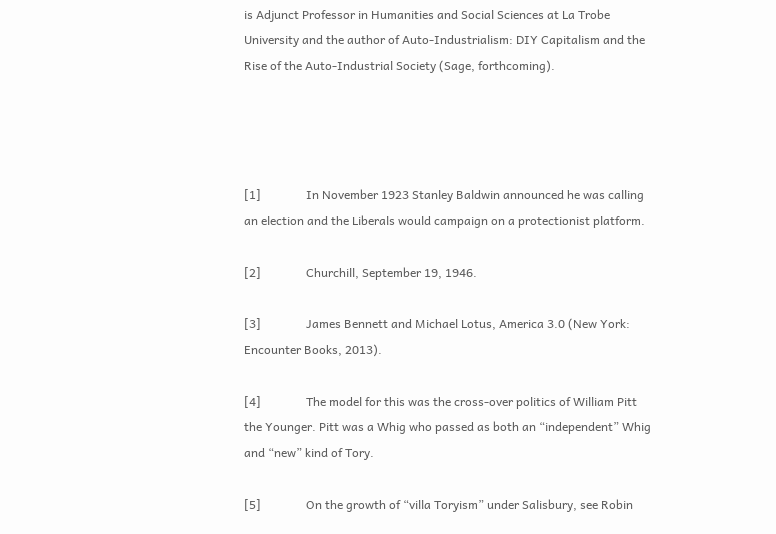is Adjunct Professor in Humanities and Social Sciences at La Trobe University and the author of Auto-Industrialism: DIY Capitalism and the Rise of the Auto-Industrial Society (Sage, forthcoming).




[1]               In November 1923 Stanley Baldwin announced he was calling an election and the Liberals would campaign on a protectionist platform.

[2]               Churchill, September 19, 1946.

[3]               James Bennett and Michael Lotus, America 3.0 (New York: Encounter Books, 2013).

[4]               The model for this was the cross-over politics of William Pitt the Younger. Pitt was a Whig who passed as both an “independent” Whig and “new” kind of Tory.

[5]               On the growth of “villa Toryism” under Salisbury, see Robin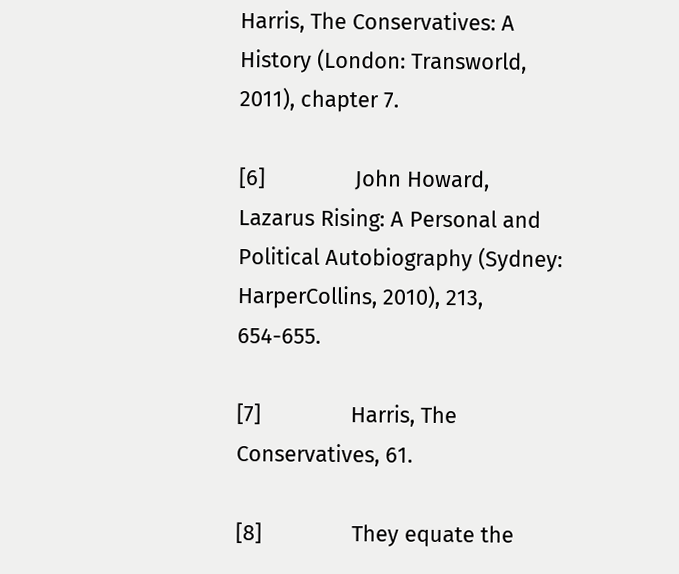Harris, The Conservatives: A History (London: Transworld, 2011), chapter 7.

[6]               John Howard, Lazarus Rising: A Personal and Political Autobiography (Sydney: HarperCollins, 2010), 213, 654-655.

[7]               Harris, The Conservatives, 61.

[8]               They equate the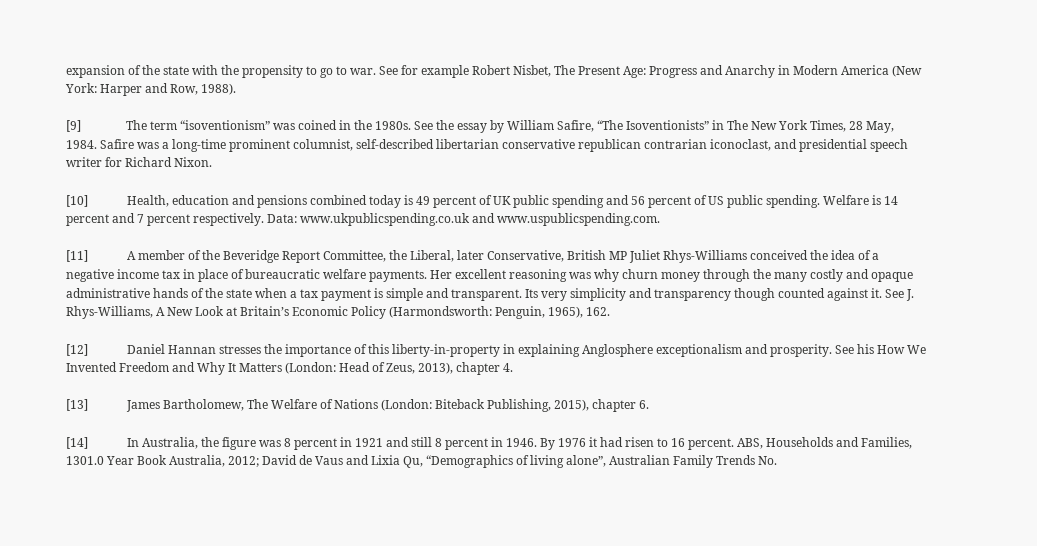expansion of the state with the propensity to go to war. See for example Robert Nisbet, The Present Age: Progress and Anarchy in Modern America (New York: Harper and Row, 1988).

[9]               The term “isoventionism” was coined in the 1980s. See the essay by William Safire, “The Isoventionists” in The New York Times, 28 May, 1984. Safire was a long-time prominent columnist, self-described libertarian conservative republican contrarian iconoclast, and presidential speech writer for Richard Nixon.

[10]             Health, education and pensions combined today is 49 percent of UK public spending and 56 percent of US public spending. Welfare is 14 percent and 7 percent respectively. Data: www.ukpublicspending.co.uk and www.uspublicspending.com.

[11]             A member of the Beveridge Report Committee, the Liberal, later Conservative, British MP Juliet Rhys-Williams conceived the idea of a negative income tax in place of bureaucratic welfare payments. Her excellent reasoning was why churn money through the many costly and opaque administrative hands of the state when a tax payment is simple and transparent. Its very simplicity and transparency though counted against it. See J. Rhys-Williams, A New Look at Britain’s Economic Policy (Harmondsworth: Penguin, 1965), 162.

[12]             Daniel Hannan stresses the importance of this liberty-in-property in explaining Anglosphere exceptionalism and prosperity. See his How We Invented Freedom and Why It Matters (London: Head of Zeus, 2013), chapter 4.

[13]             James Bartholomew, The Welfare of Nations (London: Biteback Publishing, 2015), chapter 6.

[14]             In Australia, the figure was 8 percent in 1921 and still 8 percent in 1946. By 1976 it had risen to 16 percent. ABS, Households and Families, 1301.0 Year Book Australia, 2012; David de Vaus and Lixia Qu, “Demographics of living alone”, Australian Family Trends No.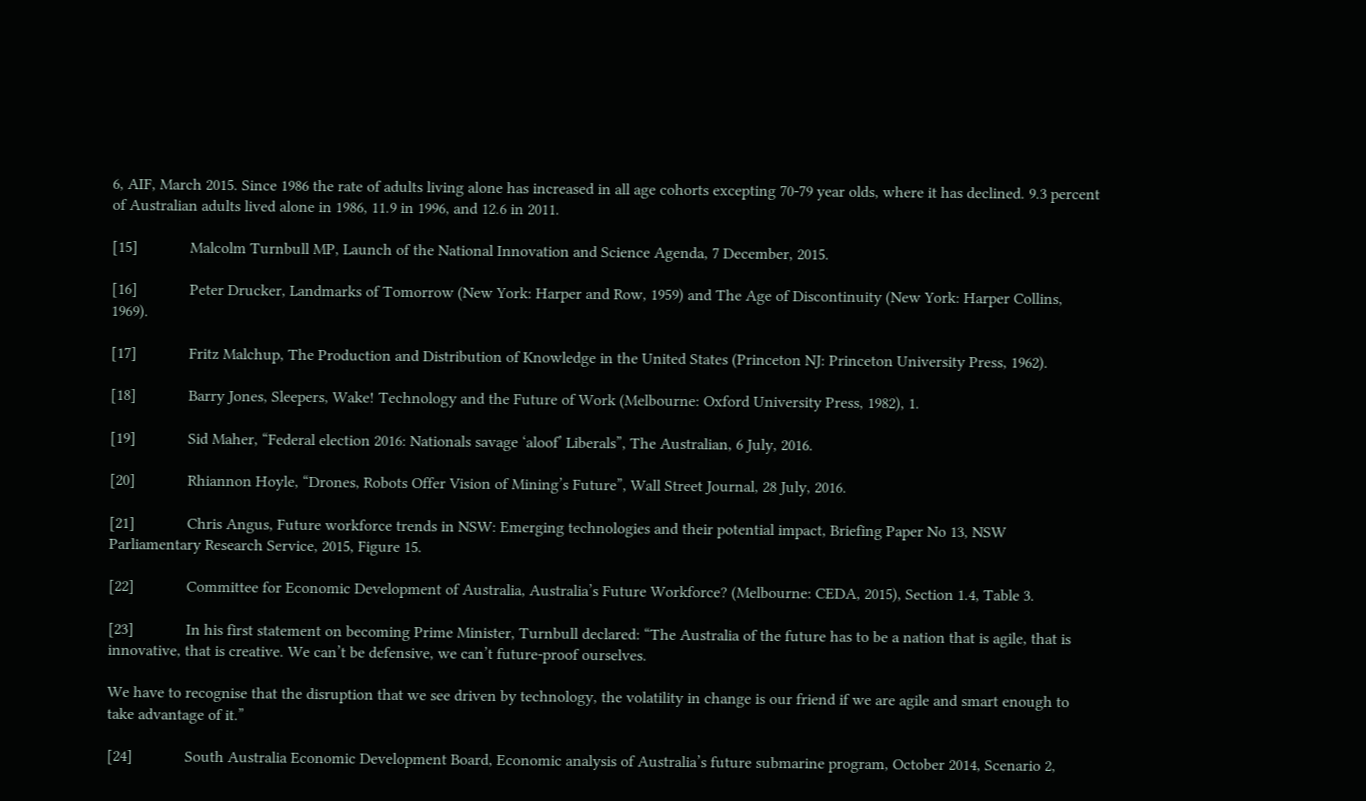6, AIF, March 2015. Since 1986 the rate of adults living alone has increased in all age cohorts excepting 70-79 year olds, where it has declined. 9.3 percent of Australian adults lived alone in 1986, 11.9 in 1996, and 12.6 in 2011.

[15]             Malcolm Turnbull MP, Launch of the National Innovation and Science Agenda, 7 December, 2015.

[16]             Peter Drucker, Landmarks of Tomorrow (New York: Harper and Row, 1959) and The Age of Discontinuity (New York: Harper Collins, 1969).

[17]             Fritz Malchup, The Production and Distribution of Knowledge in the United States (Princeton NJ: Princeton University Press, 1962).

[18]             Barry Jones, Sleepers, Wake! Technology and the Future of Work (Melbourne: Oxford University Press, 1982), 1.

[19]             Sid Maher, “Federal election 2016: Nationals savage ‘aloof’ Liberals”, The Australian, 6 July, 2016.

[20]             Rhiannon Hoyle, “Drones, Robots Offer Vision of Mining’s Future”, Wall Street Journal, 28 July, 2016.

[21]             Chris Angus, Future workforce trends in NSW: Emerging technologies and their potential impact, Briefing Paper No 13, NSW Parliamentary Research Service, 2015, Figure 15.

[22]             Committee for Economic Development of Australia, Australia’s Future Workforce? (Melbourne: CEDA, 2015), Section 1.4, Table 3.

[23]             In his first statement on becoming Prime Minister, Turnbull declared: “The Australia of the future has to be a nation that is agile, that is innovative, that is creative. We can’t be defensive, we can’t future-proof ourselves.

We have to recognise that the disruption that we see driven by technology, the volatility in change is our friend if we are agile and smart enough to take advantage of it.”

[24]             South Australia Economic Development Board, Economic analysis of Australia’s future submarine program, October 2014, Scenario 2,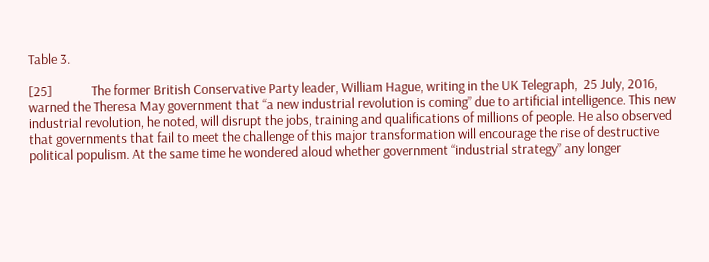Table 3.

[25]             The former British Conservative Party leader, William Hague, writing in the UK Telegraph,  25 July, 2016, warned the Theresa May government that “a new industrial revolution is coming” due to artificial intelligence. This new industrial revolution, he noted, will disrupt the jobs, training and qualifications of millions of people. He also observed that governments that fail to meet the challenge of this major transformation will encourage the rise of destructive political populism. At the same time he wondered aloud whether government “industrial strategy” any longer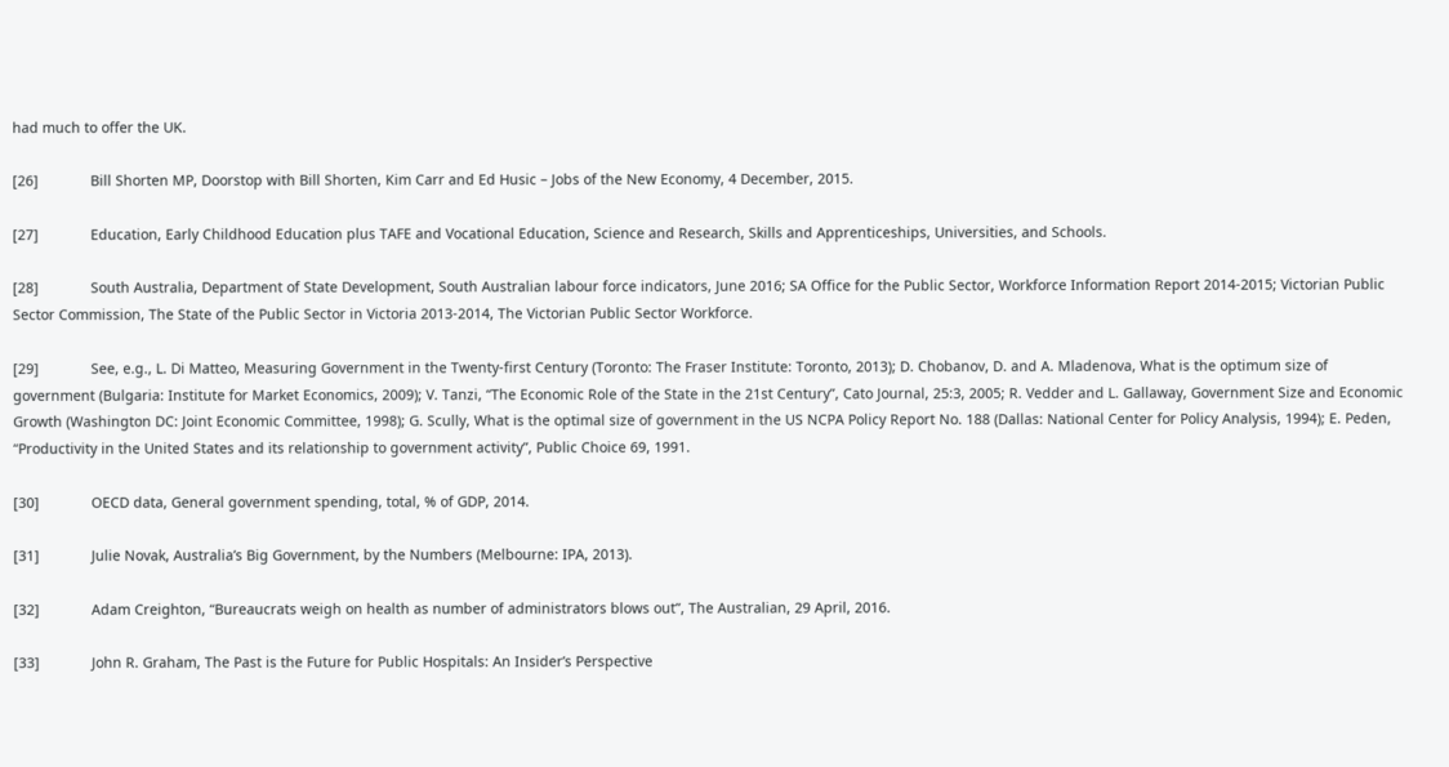had much to offer the UK.

[26]             Bill Shorten MP, Doorstop with Bill Shorten, Kim Carr and Ed Husic – Jobs of the New Economy, 4 December, 2015.

[27]             Education, Early Childhood Education plus TAFE and Vocational Education, Science and Research, Skills and Apprenticeships, Universities, and Schools.

[28]             South Australia, Department of State Development, South Australian labour force indicators, June 2016; SA Office for the Public Sector, Workforce Information Report 2014-2015; Victorian Public Sector Commission, The State of the Public Sector in Victoria 2013-2014, The Victorian Public Sector Workforce.

[29]             See, e.g., L. Di Matteo, Measuring Government in the Twenty-first Century (Toronto: The Fraser Institute: Toronto, 2013); D. Chobanov, D. and A. Mladenova, What is the optimum size of government (Bulgaria: Institute for Market Economics, 2009); V. Tanzi, “The Economic Role of the State in the 21st Century”, Cato Journal, 25:3, 2005; R. Vedder and L. Gallaway, Government Size and Economic Growth (Washington DC: Joint Economic Committee, 1998); G. Scully, What is the optimal size of government in the US NCPA Policy Report No. 188 (Dallas: National Center for Policy Analysis, 1994); E. Peden, “Productivity in the United States and its relationship to government activity”, Public Choice 69, 1991.

[30]             OECD data, General government spending, total, % of GDP, 2014.

[31]             Julie Novak, Australia’s Big Government, by the Numbers (Melbourne: IPA, 2013).

[32]             Adam Creighton, “Bureaucrats weigh on health as number of administrators blows out”, The Australian, 29 April, 2016.

[33]             John R. Graham, The Past is the Future for Public Hospitals: An Insider’s Perspective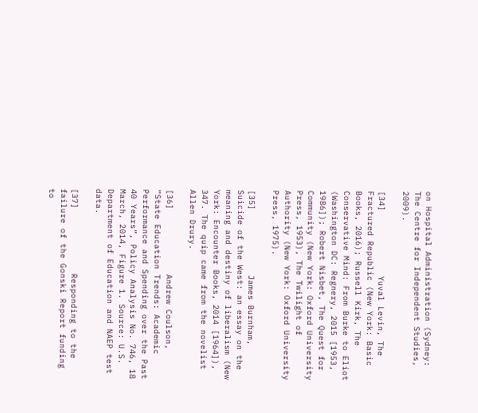on Hospital Administration (Sydney: The Centre for Independent Studies, 2009).

[34]             Yuval Levin, The Fractured Republic (New York: Basic Books, 2016); Russell Kirk, The Conservative Mind: From Burke to Eliot (Washington DC: Regnery, 2015 [1953, 1986]); Robert Nisbet, The Quest for Community (New York: Oxford University Press, 1953), The Twilight of Authority (New York: Oxford University Press, 1975).

[35]             James Burnham, Suicide of the West: an essay on the meaning and destiny of liberalism (New York: Encounter Books, 2014 [1964]), 347. The quip came from the novelist Allen Drury.

[36]             Andrew Coulson, “State Education Trends: Academic Performance and Spending over the Past 40 Years”, Policy Analysis No. 746, 18 March, 2014, Figure 1. Source: U.S. Department of Education and NAEP test data.

[37]             Responding to the failure of the Gonski Report funding to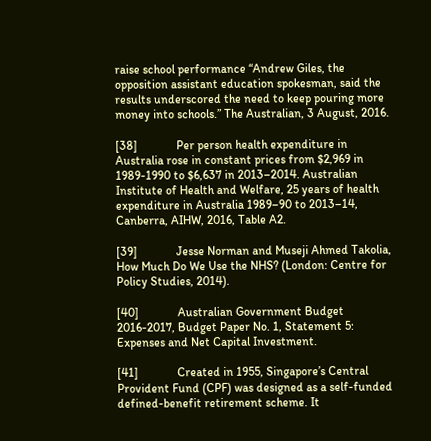raise school performance “Andrew Giles, the opposition assistant education spokesman, said the results underscored the need to keep pouring more money into schools.” The Australian, 3 August, 2016.

[38]             Per person health expenditure in Australia rose in constant prices from $2,969 in 1989-1990 to $6,637 in 2013–2014. Australian Institute of Health and Welfare, 25 years of health expenditure in Australia 1989–90 to 2013–14, Canberra, AIHW, 2016, Table A2.

[39]             Jesse Norman and Museji Ahmed Takolia, How Much Do We Use the NHS? (London: Centre for Policy Studies, 2014).

[40]             Australian Government Budget 2016-2017, Budget Paper No. 1, Statement 5: Expenses and Net Capital Investment.

[41]             Created in 1955, Singapore’s Central Provident Fund (CPF) was designed as a self-funded defined-benefit retirement scheme. It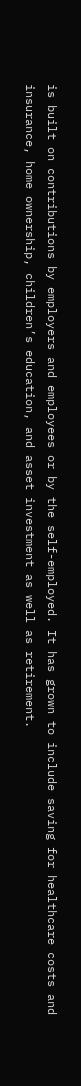is built on contributions by employers and employees or by the self-employed. It has grown to include saving for healthcare costs and insurance, home ownership, children’s education, and asset investment as well as retirement.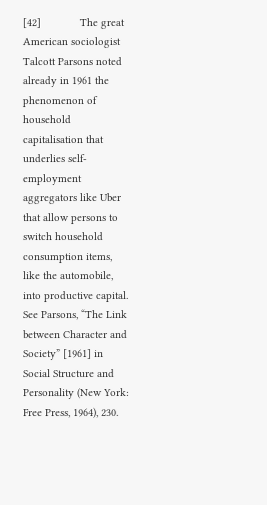[42]             The great American sociologist Talcott Parsons noted already in 1961 the phenomenon of household capitalisation that underlies self-employment aggregators like Uber that allow persons to switch household consumption items, like the automobile, into productive capital. See Parsons, “The Link between Character and Society” [1961] in Social Structure and Personality (New York: Free Press, 1964), 230.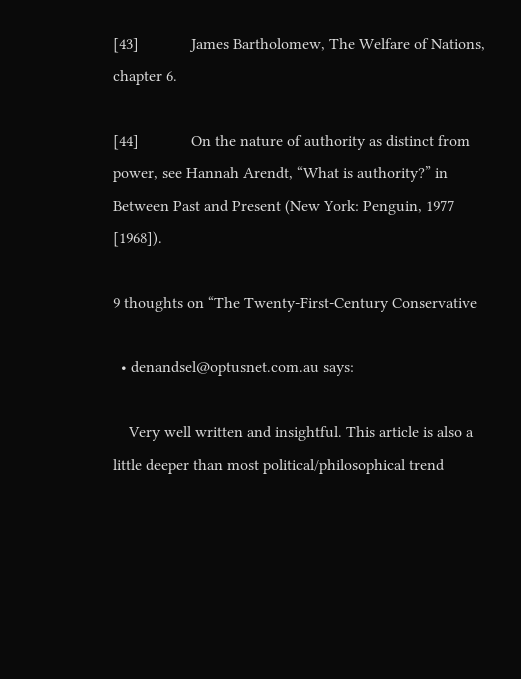[43]             James Bartholomew, The Welfare of Nations, chapter 6.

[44]             On the nature of authority as distinct from power, see Hannah Arendt, “What is authority?” in Between Past and Present (New York: Penguin, 1977 [1968]).

9 thoughts on “The Twenty-First-Century Conservative

  • denandsel@optusnet.com.au says:

    Very well written and insightful. This article is also a little deeper than most political/philosophical trend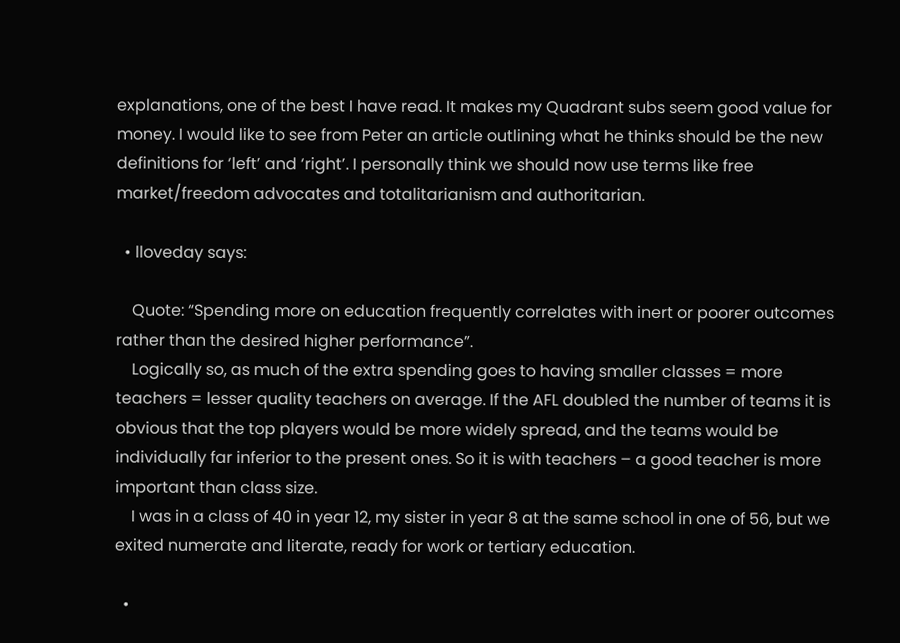explanations, one of the best I have read. It makes my Quadrant subs seem good value for money. I would like to see from Peter an article outlining what he thinks should be the new definitions for ‘left’ and ‘right’. I personally think we should now use terms like free market/freedom advocates and totalitarianism and authoritarian.

  • lloveday says:

    Quote: “Spending more on education frequently correlates with inert or poorer outcomes rather than the desired higher performance”.
    Logically so, as much of the extra spending goes to having smaller classes = more teachers = lesser quality teachers on average. If the AFL doubled the number of teams it is obvious that the top players would be more widely spread, and the teams would be individually far inferior to the present ones. So it is with teachers – a good teacher is more important than class size.
    I was in a class of 40 in year 12, my sister in year 8 at the same school in one of 56, but we exited numerate and literate, ready for work or tertiary education.

  •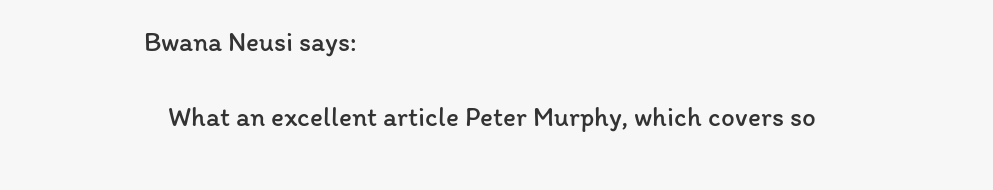Bwana Neusi says:

    What an excellent article Peter Murphy, which covers so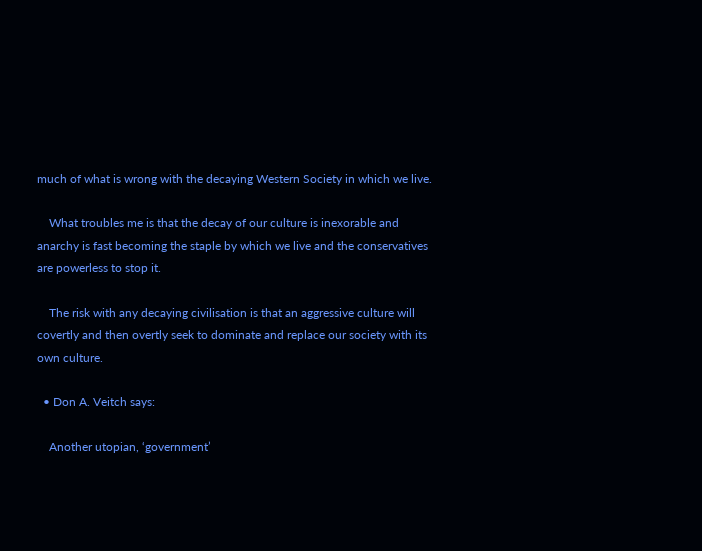much of what is wrong with the decaying Western Society in which we live.

    What troubles me is that the decay of our culture is inexorable and anarchy is fast becoming the staple by which we live and the conservatives are powerless to stop it.

    The risk with any decaying civilisation is that an aggressive culture will covertly and then overtly seek to dominate and replace our society with its own culture.

  • Don A. Veitch says:

    Another utopian, ‘government’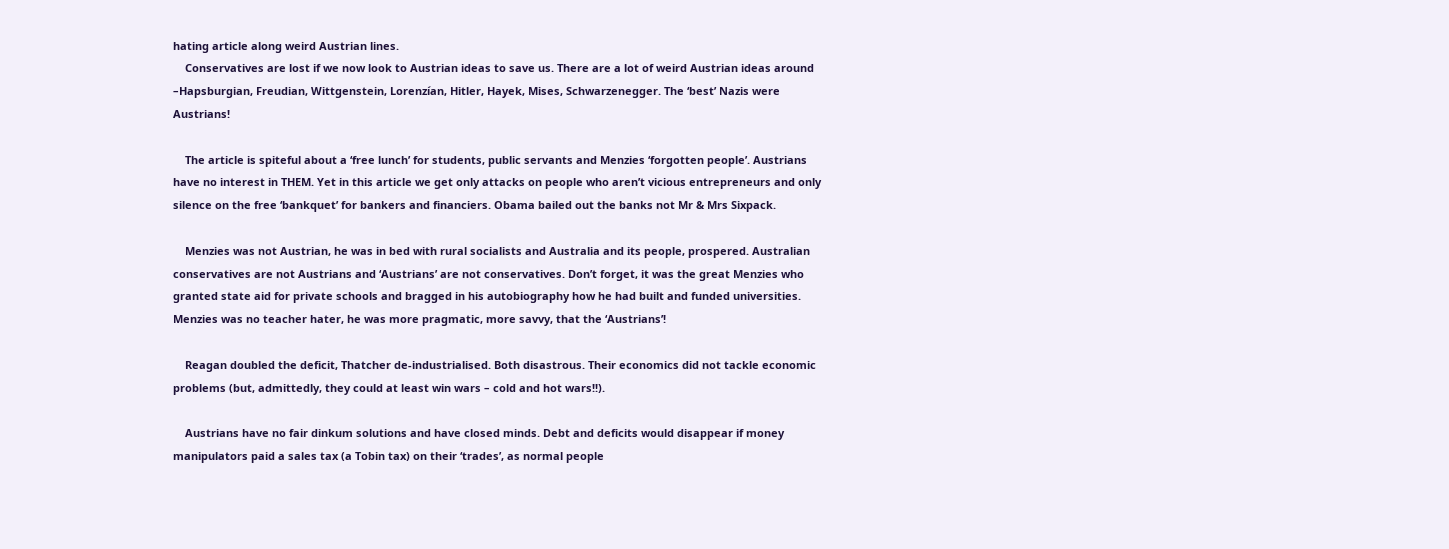hating article along weird Austrian lines.
    Conservatives are lost if we now look to Austrian ideas to save us. There are a lot of weird Austrian ideas around –Hapsburgian, Freudian, Wittgenstein, Lorenzían, Hitler, Hayek, Mises, Schwarzenegger. The ‘best’ Nazis were Austrians!

    The article is spiteful about a ‘free lunch’ for students, public servants and Menzies ‘forgotten people’. Austrians have no interest in THEM. Yet in this article we get only attacks on people who aren’t vicious entrepreneurs and only silence on the free ‘bankquet’ for bankers and financiers. Obama bailed out the banks not Mr & Mrs Sixpack.

    Menzies was not Austrian, he was in bed with rural socialists and Australia and its people, prospered. Australian conservatives are not Austrians and ‘Austrians’ are not conservatives. Don’t forget, it was the great Menzies who granted state aid for private schools and bragged in his autobiography how he had built and funded universities. Menzies was no teacher hater, he was more pragmatic, more savvy, that the ‘Austrians’!

    Reagan doubled the deficit, Thatcher de-industrialised. Both disastrous. Their economics did not tackle economic problems (but, admittedly, they could at least win wars – cold and hot wars!!).

    Austrians have no fair dinkum solutions and have closed minds. Debt and deficits would disappear if money manipulators paid a sales tax (a Tobin tax) on their ‘trades’, as normal people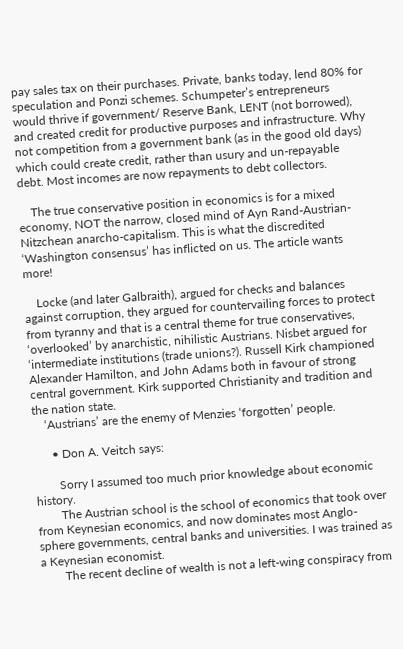pay sales tax on their purchases. Private, banks today, lend 80% for speculation and Ponzi schemes. Schumpeter’s entrepreneurs would thrive if government/ Reserve Bank, LENT (not borrowed), and created credit for productive purposes and infrastructure. Why not competition from a government bank (as in the good old days) which could create credit, rather than usury and un-repayable debt. Most incomes are now repayments to debt collectors.

    The true conservative position in economics is for a mixed economy, NOT the narrow, closed mind of Ayn Rand-Austrian-Nitzchean anarcho-capitalism. This is what the discredited ‘Washington consensus’ has inflicted on us. The article wants more!

    Locke (and later Galbraith), argued for checks and balances against corruption, they argued for countervailing forces to protect from tyranny and that is a central theme for true conservatives, ‘overlooked’ by anarchistic, nihilistic Austrians. Nisbet argued for ‘intermediate institutions (trade unions?). Russell Kirk championed Alexander Hamilton, and John Adams both in favour of strong central government. Kirk supported Christianity and tradition and the nation state.
    ‘Austrians’ are the enemy of Menzies ‘forgotten’ people.

      • Don A. Veitch says:

        Sorry I assumed too much prior knowledge about economic history.
        The Austrian school is the school of economics that took over from Keynesian economics, and now dominates most Anglo-sphere governments, central banks and universities. I was trained as a Keynesian economist.
        The recent decline of wealth is not a left-wing conspiracy from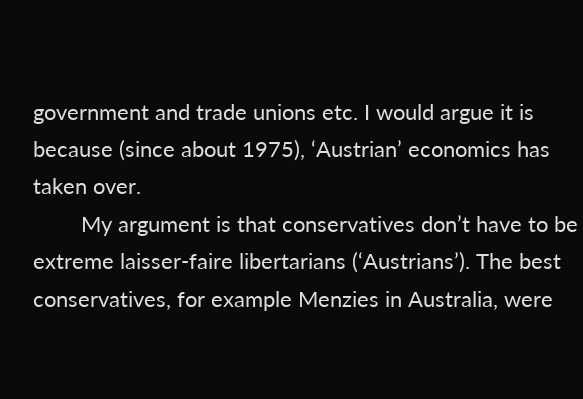government and trade unions etc. I would argue it is because (since about 1975), ‘Austrian’ economics has taken over.
        My argument is that conservatives don’t have to be extreme laisser-faire libertarians (‘Austrians’). The best conservatives, for example Menzies in Australia, were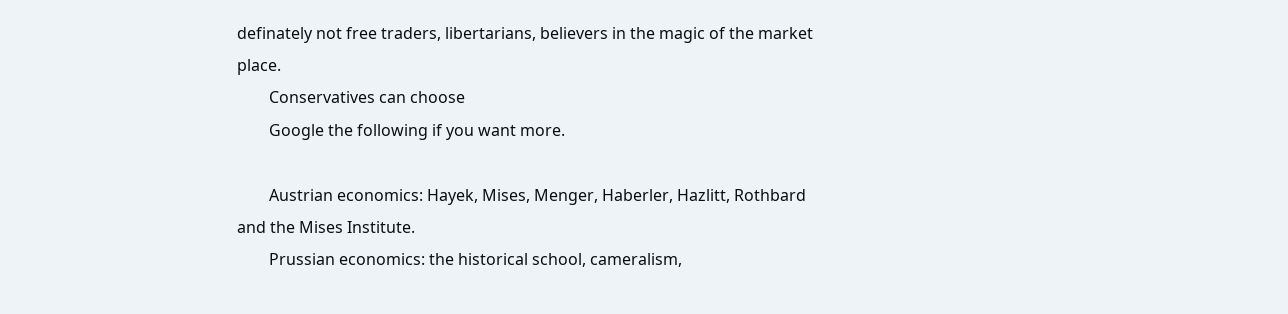definately not free traders, libertarians, believers in the magic of the market place.
        Conservatives can choose
        Google the following if you want more.

        Austrian economics: Hayek, Mises, Menger, Haberler, Hazlitt, Rothbard and the Mises Institute.
        Prussian economics: the historical school, cameralism,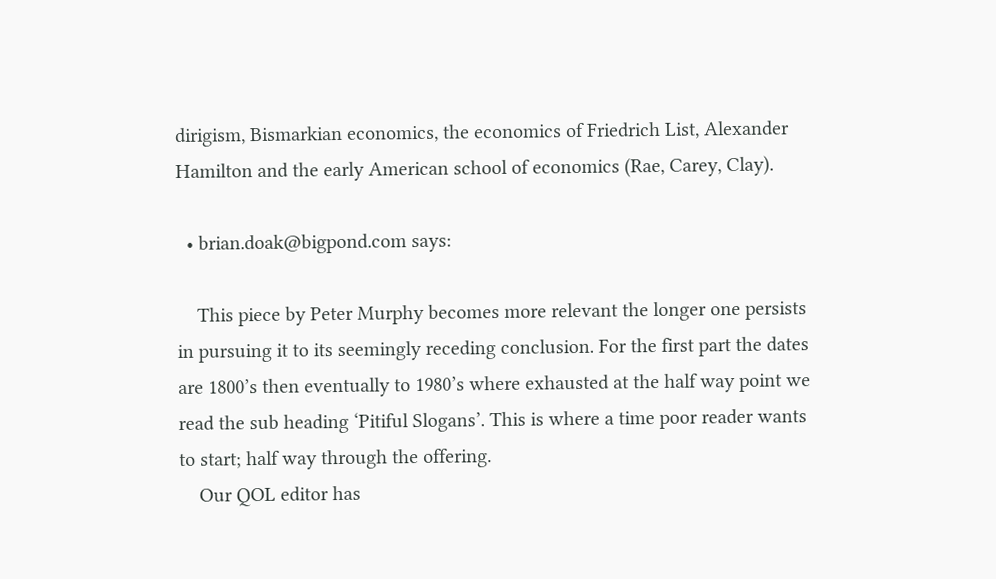dirigism, Bismarkian economics, the economics of Friedrich List, Alexander Hamilton and the early American school of economics (Rae, Carey, Clay).

  • brian.doak@bigpond.com says:

    This piece by Peter Murphy becomes more relevant the longer one persists in pursuing it to its seemingly receding conclusion. For the first part the dates are 1800’s then eventually to 1980’s where exhausted at the half way point we read the sub heading ‘Pitiful Slogans’. This is where a time poor reader wants to start; half way through the offering.
    Our QOL editor has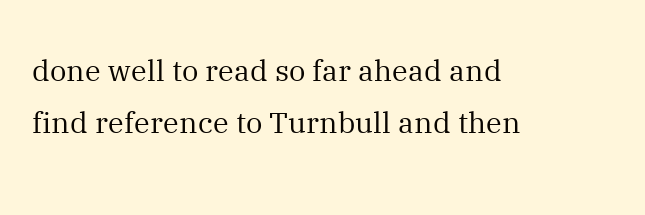done well to read so far ahead and find reference to Turnbull and then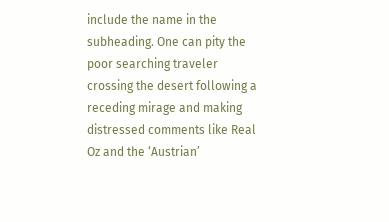include the name in the subheading. One can pity the poor searching traveler crossing the desert following a receding mirage and making distressed comments like Real Oz and the ‘Austrian’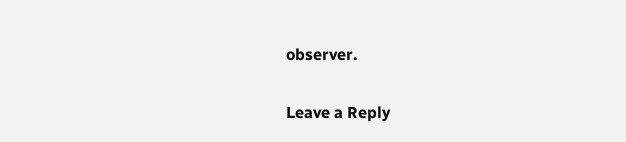observer.

Leave a Reply